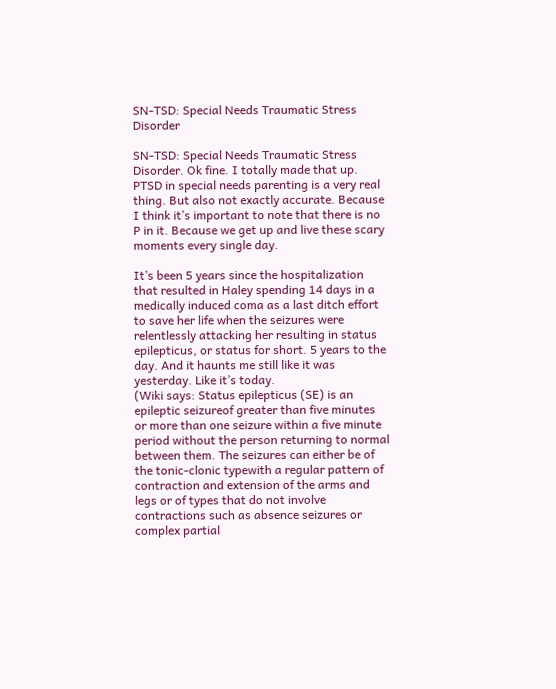SN-TSD: Special Needs Traumatic Stress Disorder

SN-TSD: Special Needs Traumatic Stress Disorder. Ok fine. I totally made that up. PTSD in special needs parenting is a very real thing. But also not exactly accurate. Because I think it’s important to note that there is no P in it. Because we get up and live these scary moments every single day.

It’s been 5 years since the hospitalization that resulted in Haley spending 14 days in a medically induced coma as a last ditch effort to save her life when the seizures were relentlessly attacking her resulting in status epilepticus, or status for short. 5 years to the day. And it haunts me still like it was yesterday. Like it’s today.
(Wiki says: Status epilepticus (SE) is an epileptic seizureof greater than five minutes or more than one seizure within a five minute period without the person returning to normal between them. The seizures can either be of the tonic-clonic typewith a regular pattern of contraction and extension of the arms and legs or of types that do not involve contractions such as absence seizures or complex partial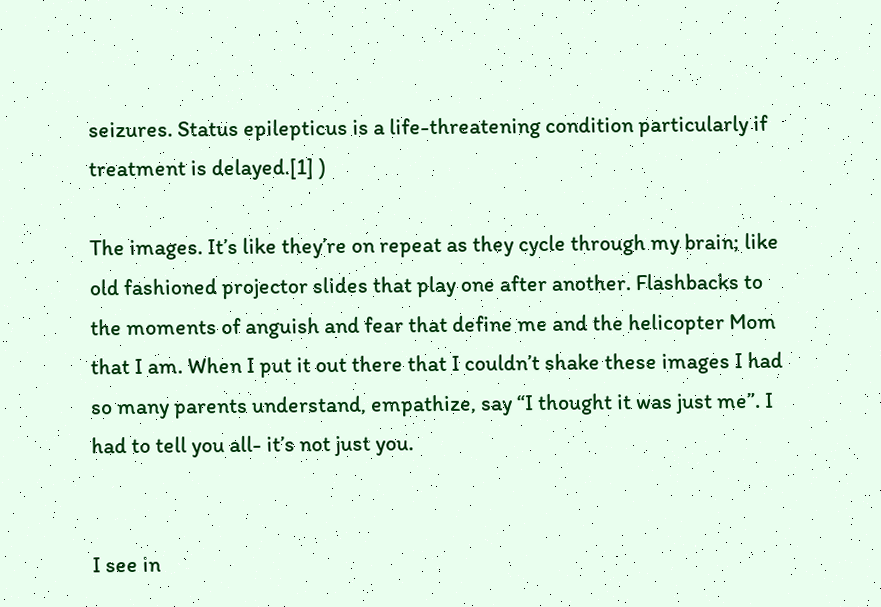seizures. Status epilepticus is a life-threatening condition particularly if treatment is delayed.[1] )

The images. It’s like they’re on repeat as they cycle through my brain; like old fashioned projector slides that play one after another. Flashbacks to the moments of anguish and fear that define me and the helicopter Mom that I am. When I put it out there that I couldn’t shake these images I had so many parents understand, empathize, say “I thought it was just me”. I had to tell you all- it’s not just you.


I see in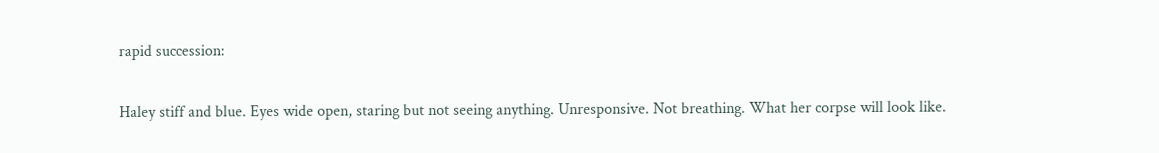rapid succession:

Haley stiff and blue. Eyes wide open, staring but not seeing anything. Unresponsive. Not breathing. What her corpse will look like.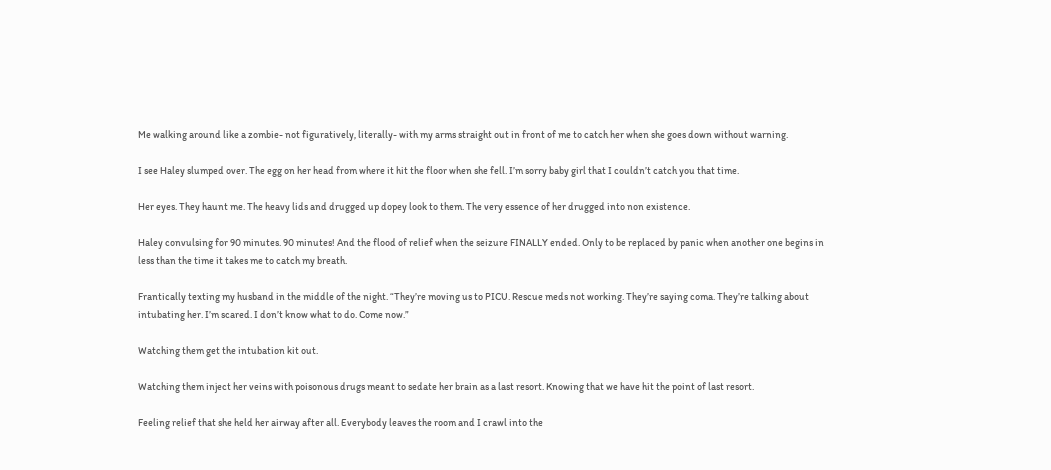Me walking around like a zombie- not figuratively, literally- with my arms straight out in front of me to catch her when she goes down without warning.

I see Haley slumped over. The egg on her head from where it hit the floor when she fell. I’m sorry baby girl that I couldn’t catch you that time.

Her eyes. They haunt me. The heavy lids and drugged up dopey look to them. The very essence of her drugged into non existence.

Haley convulsing for 90 minutes. 90 minutes! And the flood of relief when the seizure FINALLY ended. Only to be replaced by panic when another one begins in less than the time it takes me to catch my breath.

Frantically texting my husband in the middle of the night. “They’re moving us to PICU. Rescue meds not working. They’re saying coma. They’re talking about intubating her. I’m scared. I don’t know what to do. Come now.”

Watching them get the intubation kit out.

Watching them inject her veins with poisonous drugs meant to sedate her brain as a last resort. Knowing that we have hit the point of last resort.

Feeling relief that she held her airway after all. Everybody leaves the room and I crawl into the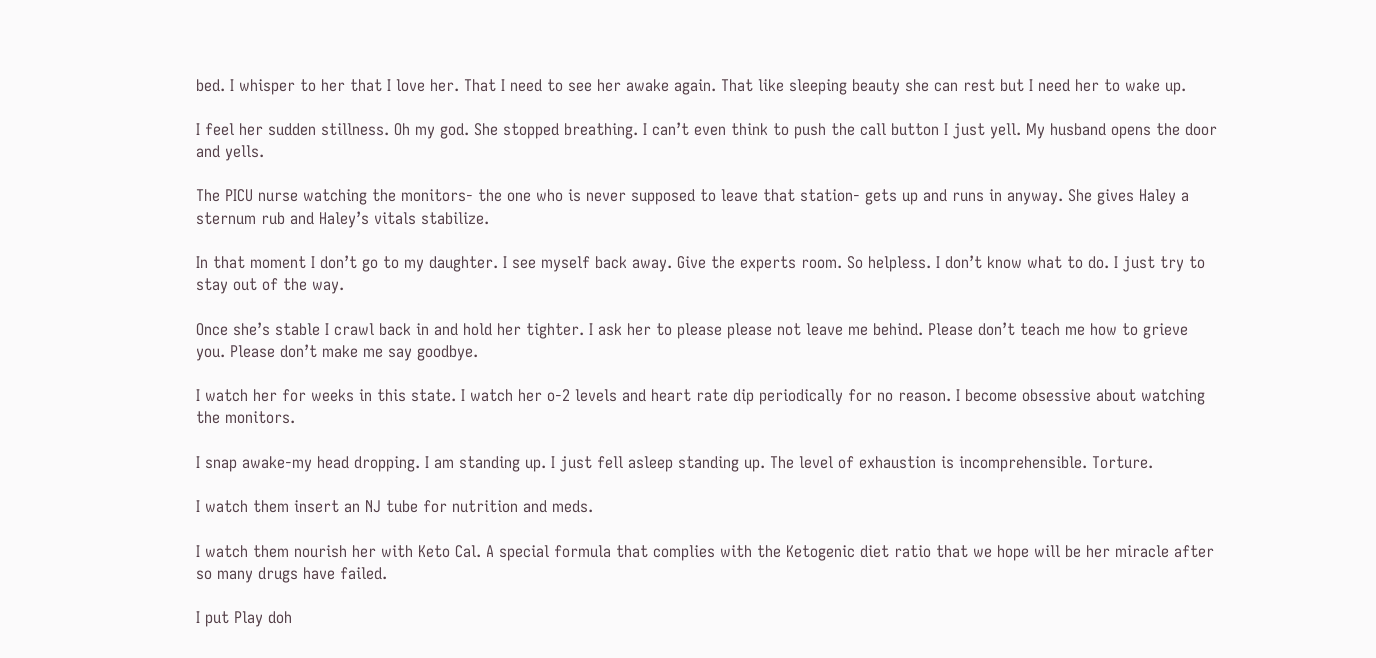bed. I whisper to her that I love her. That I need to see her awake again. That like sleeping beauty she can rest but I need her to wake up.

I feel her sudden stillness. Oh my god. She stopped breathing. I can’t even think to push the call button I just yell. My husband opens the door and yells.

The PICU nurse watching the monitors- the one who is never supposed to leave that station- gets up and runs in anyway. She gives Haley a sternum rub and Haley’s vitals stabilize.

In that moment I don’t go to my daughter. I see myself back away. Give the experts room. So helpless. I don’t know what to do. I just try to stay out of the way.

Once she’s stable I crawl back in and hold her tighter. I ask her to please please not leave me behind. Please don’t teach me how to grieve you. Please don’t make me say goodbye.

I watch her for weeks in this state. I watch her o-2 levels and heart rate dip periodically for no reason. I become obsessive about watching the monitors.

I snap awake-my head dropping. I am standing up. I just fell asleep standing up. The level of exhaustion is incomprehensible. Torture.

I watch them insert an NJ tube for nutrition and meds.

I watch them nourish her with Keto Cal. A special formula that complies with the Ketogenic diet ratio that we hope will be her miracle after so many drugs have failed.

I put Play doh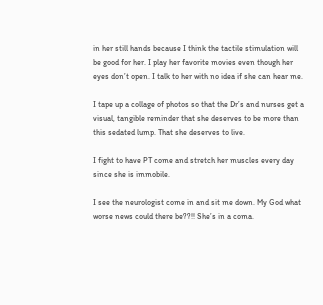in her still hands because I think the tactile stimulation will be good for her. I play her favorite movies even though her eyes don’t open. I talk to her with no idea if she can hear me.

I tape up a collage of photos so that the Dr’s and nurses get a visual, tangible reminder that she deserves to be more than this sedated lump. That she deserves to live.

I fight to have PT come and stretch her muscles every day since she is immobile.

I see the neurologist come in and sit me down. My God what worse news could there be??!! She’s in a coma.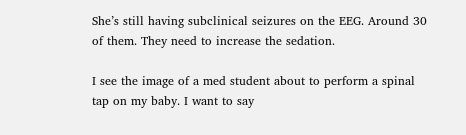She’s still having subclinical seizures on the EEG. Around 30 of them. They need to increase the sedation.

I see the image of a med student about to perform a spinal tap on my baby. I want to say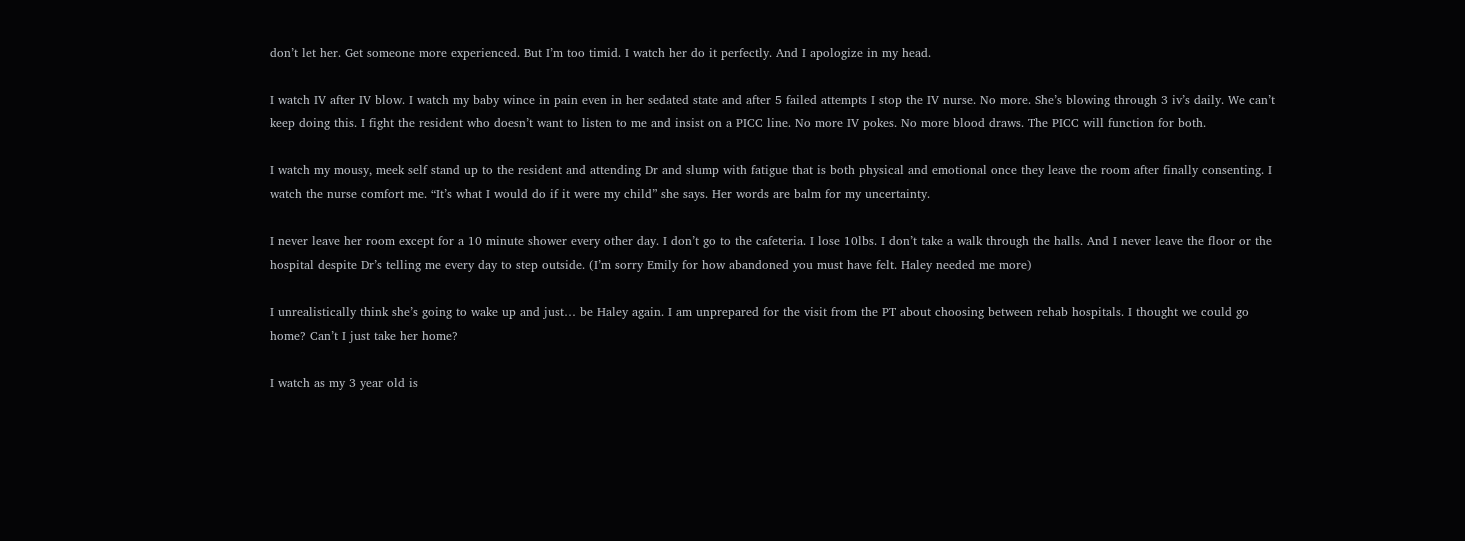don’t let her. Get someone more experienced. But I’m too timid. I watch her do it perfectly. And I apologize in my head.

I watch IV after IV blow. I watch my baby wince in pain even in her sedated state and after 5 failed attempts I stop the IV nurse. No more. She’s blowing through 3 iv’s daily. We can’t keep doing this. I fight the resident who doesn’t want to listen to me and insist on a PICC line. No more IV pokes. No more blood draws. The PICC will function for both.

I watch my mousy, meek self stand up to the resident and attending Dr and slump with fatigue that is both physical and emotional once they leave the room after finally consenting. I watch the nurse comfort me. “It’s what I would do if it were my child” she says. Her words are balm for my uncertainty.

I never leave her room except for a 10 minute shower every other day. I don’t go to the cafeteria. I lose 10lbs. I don’t take a walk through the halls. And I never leave the floor or the hospital despite Dr’s telling me every day to step outside. (I’m sorry Emily for how abandoned you must have felt. Haley needed me more)

I unrealistically think she’s going to wake up and just… be Haley again. I am unprepared for the visit from the PT about choosing between rehab hospitals. I thought we could go home? Can’t I just take her home?

I watch as my 3 year old is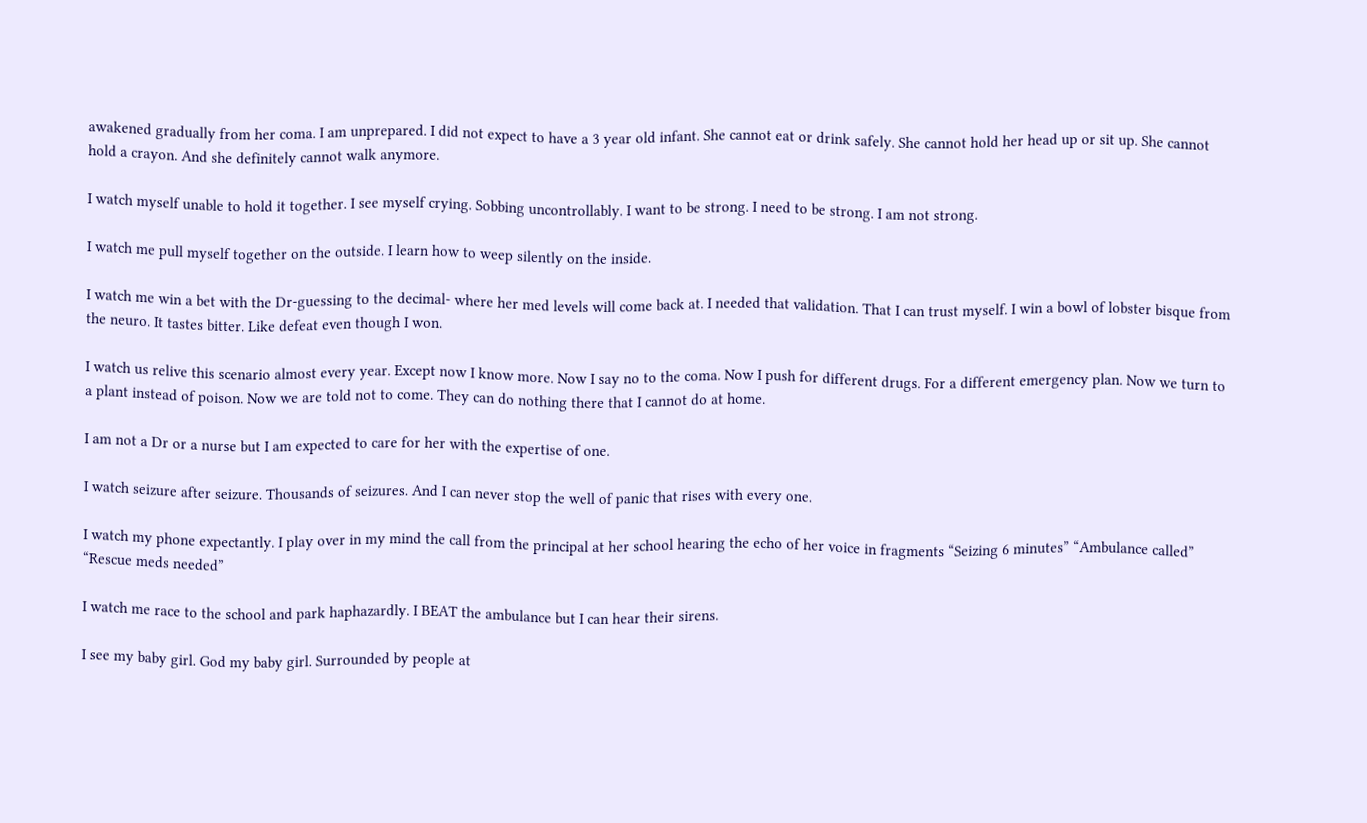awakened gradually from her coma. I am unprepared. I did not expect to have a 3 year old infant. She cannot eat or drink safely. She cannot hold her head up or sit up. She cannot hold a crayon. And she definitely cannot walk anymore.

I watch myself unable to hold it together. I see myself crying. Sobbing uncontrollably. I want to be strong. I need to be strong. I am not strong.

I watch me pull myself together on the outside. I learn how to weep silently on the inside.

I watch me win a bet with the Dr-guessing to the decimal- where her med levels will come back at. I needed that validation. That I can trust myself. I win a bowl of lobster bisque from the neuro. It tastes bitter. Like defeat even though I won.

I watch us relive this scenario almost every year. Except now I know more. Now I say no to the coma. Now I push for different drugs. For a different emergency plan. Now we turn to a plant instead of poison. Now we are told not to come. They can do nothing there that I cannot do at home.

I am not a Dr or a nurse but I am expected to care for her with the expertise of one.

I watch seizure after seizure. Thousands of seizures. And I can never stop the well of panic that rises with every one.

I watch my phone expectantly. I play over in my mind the call from the principal at her school hearing the echo of her voice in fragments “Seizing 6 minutes” “Ambulance called” “Rescue meds needed”

I watch me race to the school and park haphazardly. I BEAT the ambulance but I can hear their sirens.

I see my baby girl. God my baby girl. Surrounded by people at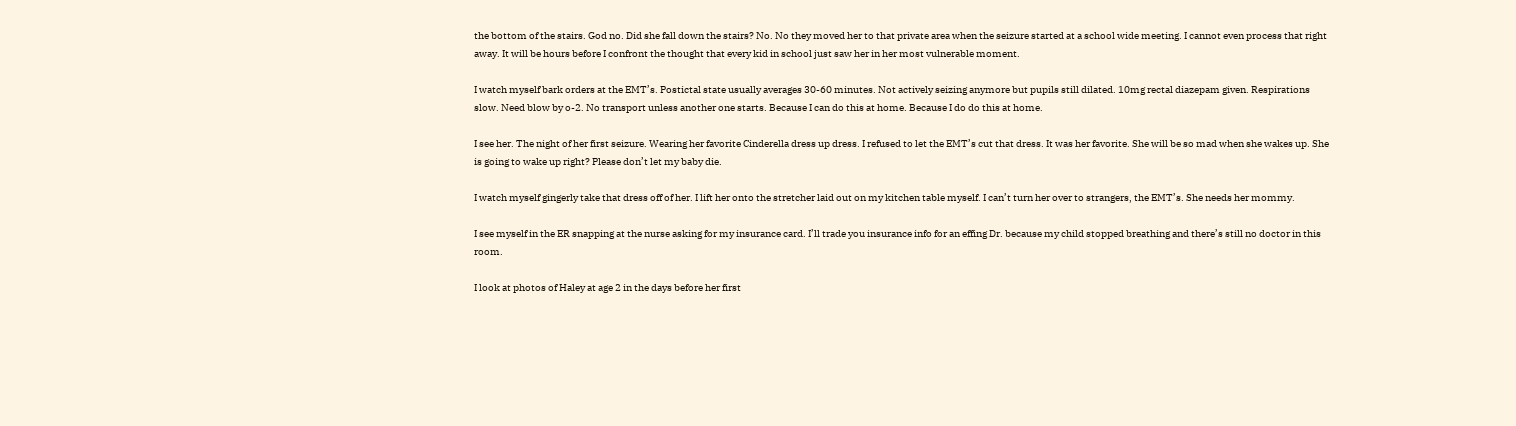the bottom of the stairs. God no. Did she fall down the stairs? No. No they moved her to that private area when the seizure started at a school wide meeting. I cannot even process that right away. It will be hours before I confront the thought that every kid in school just saw her in her most vulnerable moment.

I watch myself bark orders at the EMT’s. Postictal state usually averages 30-60 minutes. Not actively seizing anymore but pupils still dilated. 10mg rectal diazepam given. Respirations slow. Need blow by o-2. No transport unless another one starts. Because I can do this at home. Because I do do this at home.

I see her. The night of her first seizure. Wearing her favorite Cinderella dress up dress. I refused to let the EMT’s cut that dress. It was her favorite. She will be so mad when she wakes up. She is going to wake up right? Please don’t let my baby die.

I watch myself gingerly take that dress off of her. I lift her onto the stretcher laid out on my kitchen table myself. I can’t turn her over to strangers, the EMT’s. She needs her mommy.

I see myself in the ER snapping at the nurse asking for my insurance card. I’ll trade you insurance info for an effing Dr. because my child stopped breathing and there’s still no doctor in this room.

I look at photos of Haley at age 2 in the days before her first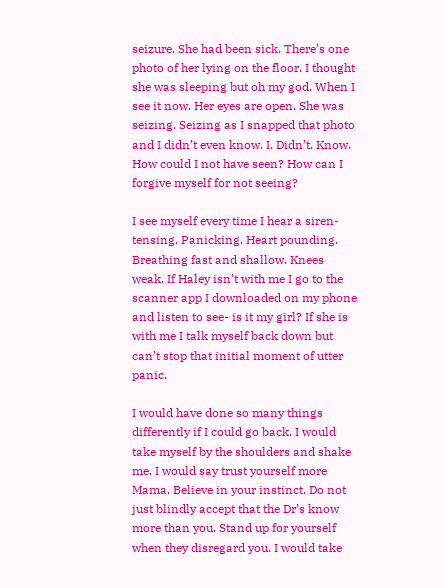seizure. She had been sick. There’s one photo of her lying on the floor. I thought she was sleeping but oh my god. When I see it now. Her eyes are open. She was seizing. Seizing as I snapped that photo and I didn’t even know. I. Didn’t. Know. How could I not have seen? How can I forgive myself for not seeing?

I see myself every time I hear a siren- tensing. Panicking. Heart pounding. Breathing fast and shallow. Knees weak. If Haley isn’t with me I go to the scanner app I downloaded on my phone and listen to see- is it my girl? If she is with me I talk myself back down but can’t stop that initial moment of utter panic.

I would have done so many things differently if I could go back. I would take myself by the shoulders and shake me. I would say trust yourself more Mama. Believe in your instinct. Do not just blindly accept that the Dr’s know more than you. Stand up for yourself when they disregard you. I would take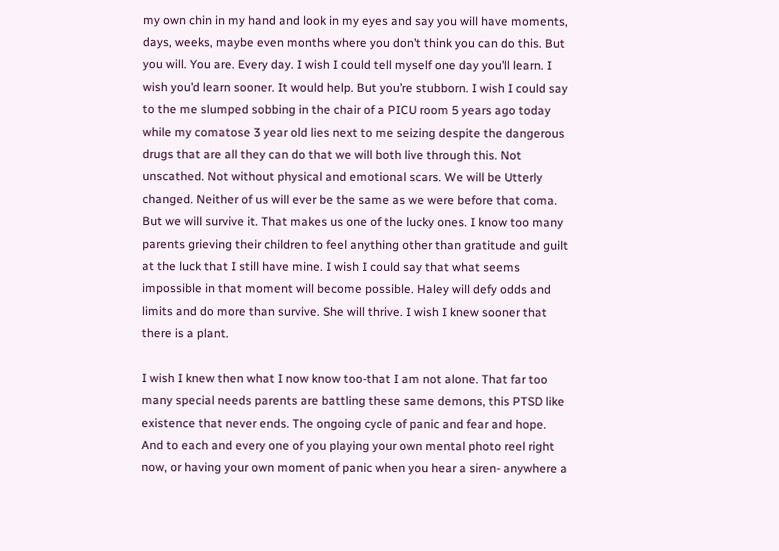my own chin in my hand and look in my eyes and say you will have moments, days, weeks, maybe even months where you don’t think you can do this. But you will. You are. Every day. I wish I could tell myself one day you’ll learn. I wish you’d learn sooner. It would help. But you’re stubborn. I wish I could say to the me slumped sobbing in the chair of a PICU room 5 years ago today while my comatose 3 year old lies next to me seizing despite the dangerous drugs that are all they can do that we will both live through this. Not unscathed. Not without physical and emotional scars. We will be Utterly changed. Neither of us will ever be the same as we were before that coma. But we will survive it. That makes us one of the lucky ones. I know too many parents grieving their children to feel anything other than gratitude and guilt at the luck that I still have mine. I wish I could say that what seems impossible in that moment will become possible. Haley will defy odds and limits and do more than survive. She will thrive. I wish I knew sooner that there is a plant.

I wish I knew then what I now know too-that I am not alone. That far too many special needs parents are battling these same demons, this PTSD like existence that never ends. The ongoing cycle of panic and fear and hope. And to each and every one of you playing your own mental photo reel right now, or having your own moment of panic when you hear a siren- anywhere a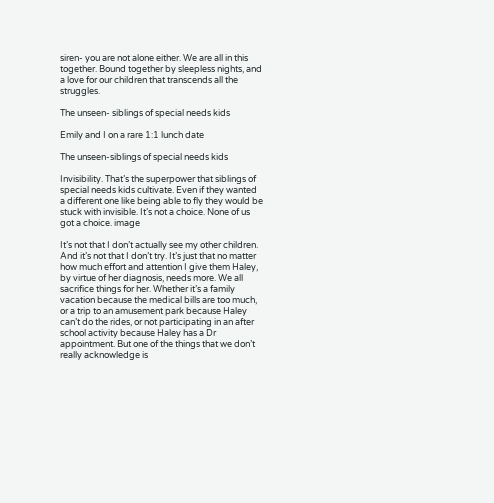siren- you are not alone either. We are all in this together. Bound together by sleepless nights, and a love for our children that transcends all the struggles.

The unseen- siblings of special needs kids

Emily and I on a rare 1:1 lunch date

The unseen-siblings of special needs kids

Invisibility. That’s the superpower that siblings of special needs kids cultivate. Even if they wanted a different one like being able to fly they would be stuck with invisible. It’s not a choice. None of us got a choice. image

It’s not that I don’t actually see my other children. And it’s not that I don’t try. It’s just that no matter how much effort and attention I give them Haley, by virtue of her diagnosis, needs more. We all sacrifice things for her. Whether it’s a family vacation because the medical bills are too much, or a trip to an amusement park because Haley can’t do the rides, or not participating in an after school activity because Haley has a Dr appointment. But one of the things that we don’t really acknowledge is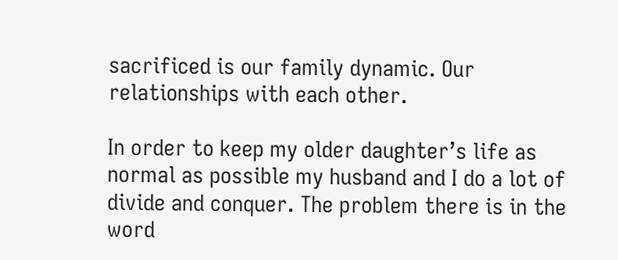sacrificed is our family dynamic. Our relationships with each other.

In order to keep my older daughter’s life as normal as possible my husband and I do a lot of divide and conquer. The problem there is in the word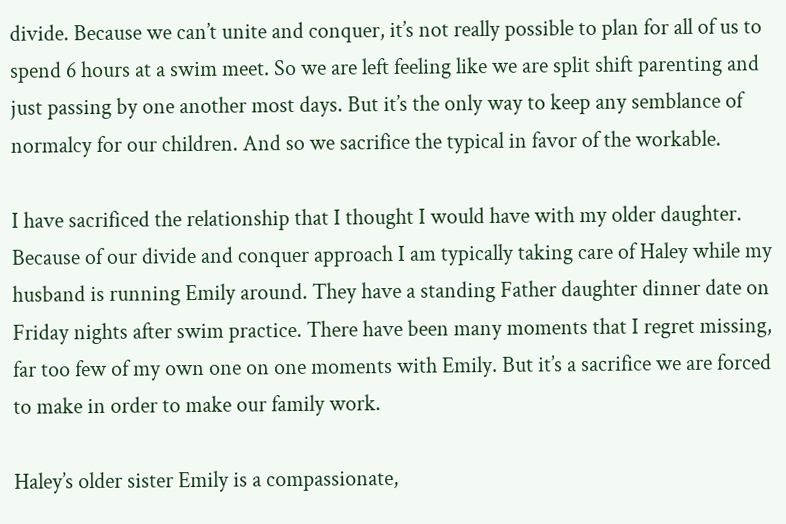divide. Because we can’t unite and conquer, it’s not really possible to plan for all of us to spend 6 hours at a swim meet. So we are left feeling like we are split shift parenting and just passing by one another most days. But it’s the only way to keep any semblance of normalcy for our children. And so we sacrifice the typical in favor of the workable.

I have sacrificed the relationship that I thought I would have with my older daughter. Because of our divide and conquer approach I am typically taking care of Haley while my husband is running Emily around. They have a standing Father daughter dinner date on Friday nights after swim practice. There have been many moments that I regret missing, far too few of my own one on one moments with Emily. But it’s a sacrifice we are forced to make in order to make our family work.

Haley’s older sister Emily is a compassionate,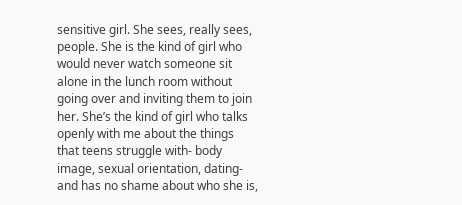sensitive girl. She sees, really sees, people. She is the kind of girl who would never watch someone sit alone in the lunch room without going over and inviting them to join her. She’s the kind of girl who talks openly with me about the things that teens struggle with- body image, sexual orientation, dating- and has no shame about who she is,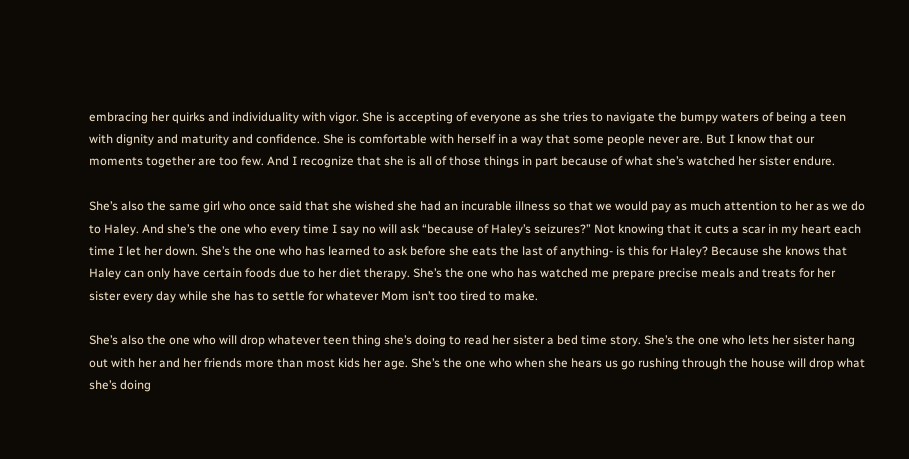embracing her quirks and individuality with vigor. She is accepting of everyone as she tries to navigate the bumpy waters of being a teen with dignity and maturity and confidence. She is comfortable with herself in a way that some people never are. But I know that our moments together are too few. And I recognize that she is all of those things in part because of what she’s watched her sister endure.

She’s also the same girl who once said that she wished she had an incurable illness so that we would pay as much attention to her as we do to Haley. And she’s the one who every time I say no will ask “because of Haley’s seizures?” Not knowing that it cuts a scar in my heart each time I let her down. She’s the one who has learned to ask before she eats the last of anything- is this for Haley? Because she knows that Haley can only have certain foods due to her diet therapy. She’s the one who has watched me prepare precise meals and treats for her sister every day while she has to settle for whatever Mom isn’t too tired to make.

She’s also the one who will drop whatever teen thing she’s doing to read her sister a bed time story. She’s the one who lets her sister hang out with her and her friends more than most kids her age. She’s the one who when she hears us go rushing through the house will drop what she’s doing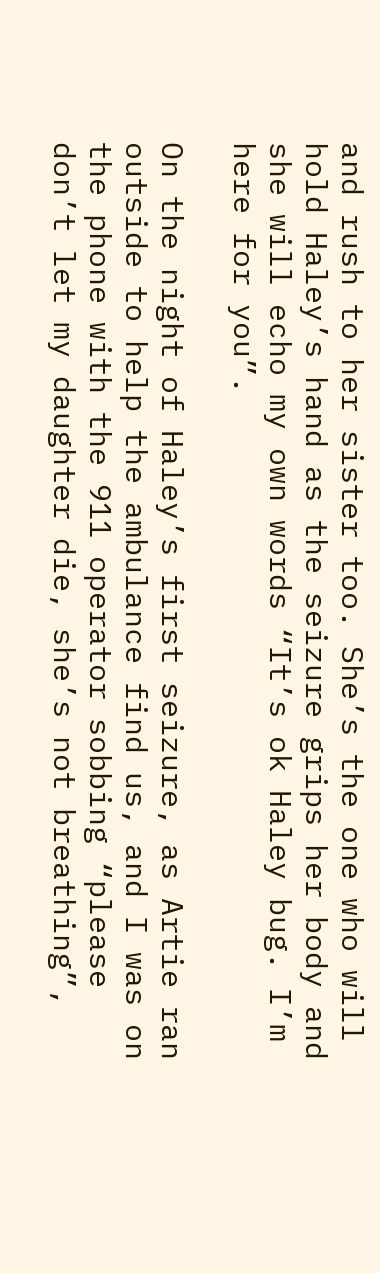and rush to her sister too. She’s the one who will hold Haley’s hand as the seizure grips her body and she will echo my own words “It’s ok Haley bug. I’m here for you”.

On the night of Haley’s first seizure, as Artie ran outside to help the ambulance find us, and I was on the phone with the 911 operator sobbing “please don’t let my daughter die, she’s not breathing”,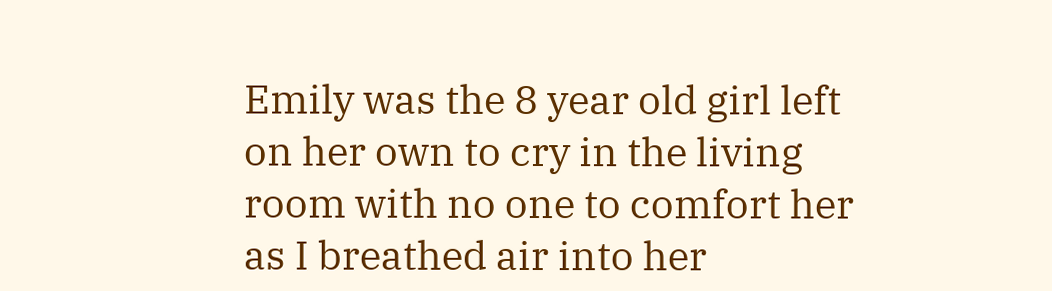Emily was the 8 year old girl left on her own to cry in the living room with no one to comfort her as I breathed air into her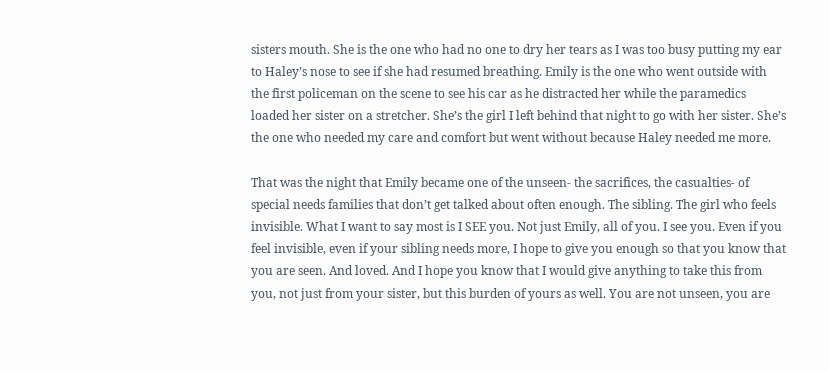sisters mouth. She is the one who had no one to dry her tears as I was too busy putting my ear to Haley’s nose to see if she had resumed breathing. Emily is the one who went outside with the first policeman on the scene to see his car as he distracted her while the paramedics loaded her sister on a stretcher. She’s the girl I left behind that night to go with her sister. She’s the one who needed my care and comfort but went without because Haley needed me more.

That was the night that Emily became one of the unseen- the sacrifices, the casualties- of special needs families that don’t get talked about often enough. The sibling. The girl who feels invisible. What I want to say most is I SEE you. Not just Emily, all of you. I see you. Even if you feel invisible, even if your sibling needs more, I hope to give you enough so that you know that you are seen. And loved. And I hope you know that I would give anything to take this from you, not just from your sister, but this burden of yours as well. You are not unseen, you are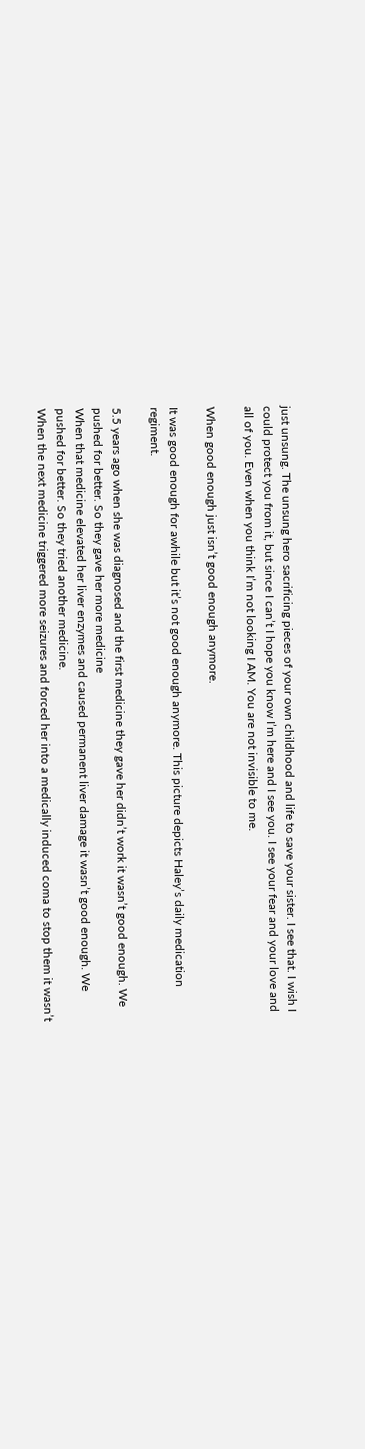just unsung. The unsung hero sacrificing pieces of your own childhood and life to save your sister. I see that. I wish I could protect you from it, but since I can’t I hope you know I’m here and I see you. I see your fear and your love and all of you. Even when you think I’m not looking I AM. You are not invisible to me.

When good enough just isn’t good enough anymore.

It was good enough for awhile but it’s not good enough anymore. This picture depicts Haley’s daily medication regiment.

5.5 years ago when she was diagnosed and the first medicine they gave her didn’t work it wasn’t good enough. We pushed for better. So they gave her more medicine
When that medicine elevated her liver enzymes and caused permanent liver damage it wasn’t good enough. We pushed for better. So they tried another medicine.
When the next medicine triggered more seizures and forced her into a medically induced coma to stop them it wasn’t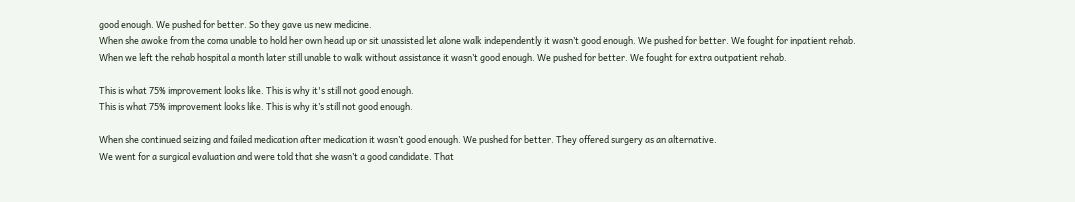good enough. We pushed for better. So they gave us new medicine.
When she awoke from the coma unable to hold her own head up or sit unassisted let alone walk independently it wasn’t good enough. We pushed for better. We fought for inpatient rehab.
When we left the rehab hospital a month later still unable to walk without assistance it wasn’t good enough. We pushed for better. We fought for extra outpatient rehab.

This is what 75% improvement looks like. This is why it's still not good enough.
This is what 75% improvement looks like. This is why it’s still not good enough.

When she continued seizing and failed medication after medication it wasn’t good enough. We pushed for better. They offered surgery as an alternative.
We went for a surgical evaluation and were told that she wasn’t a good candidate. That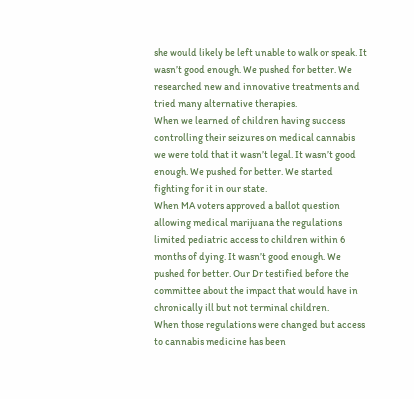she would likely be left unable to walk or speak. It wasn’t good enough. We pushed for better. We researched new and innovative treatments and tried many alternative therapies.
When we learned of children having success controlling their seizures on medical cannabis we were told that it wasn’t legal. It wasn’t good enough. We pushed for better. We started fighting for it in our state.
When MA voters approved a ballot question allowing medical marijuana the regulations limited pediatric access to children within 6 months of dying. It wasn’t good enough. We pushed for better. Our Dr testified before the committee about the impact that would have in chronically ill but not terminal children.
When those regulations were changed but access to cannabis medicine has been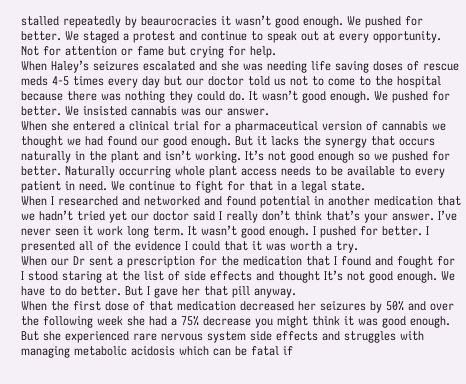stalled repeatedly by beaurocracies it wasn’t good enough. We pushed for better. We staged a protest and continue to speak out at every opportunity. Not for attention or fame but crying for help.
When Haley’s seizures escalated and she was needing life saving doses of rescue meds 4-5 times every day but our doctor told us not to come to the hospital because there was nothing they could do. It wasn’t good enough. We pushed for better. We insisted cannabis was our answer.
When she entered a clinical trial for a pharmaceutical version of cannabis we thought we had found our good enough. But it lacks the synergy that occurs naturally in the plant and isn’t working. It’s not good enough so we pushed for better. Naturally occurring whole plant access needs to be available to every patient in need. We continue to fight for that in a legal state.
When I researched and networked and found potential in another medication that we hadn’t tried yet our doctor said I really don’t think that’s your answer. I’ve never seen it work long term. It wasn’t good enough. I pushed for better. I presented all of the evidence I could that it was worth a try.
When our Dr sent a prescription for the medication that I found and fought for I stood staring at the list of side effects and thought It’s not good enough. We have to do better. But I gave her that pill anyway.
When the first dose of that medication decreased her seizures by 50% and over the following week she had a 75% decrease you might think it was good enough. But she experienced rare nervous system side effects and struggles with managing metabolic acidosis which can be fatal if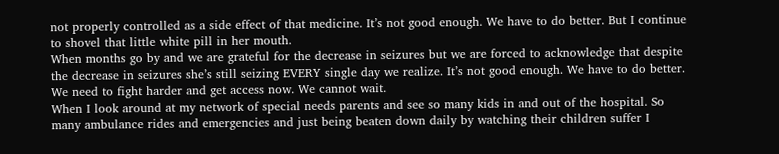not properly controlled as a side effect of that medicine. It’s not good enough. We have to do better. But I continue to shovel that little white pill in her mouth.
When months go by and we are grateful for the decrease in seizures but we are forced to acknowledge that despite the decrease in seizures she’s still seizing EVERY single day we realize. It’s not good enough. We have to do better. We need to fight harder and get access now. We cannot wait.
When I look around at my network of special needs parents and see so many kids in and out of the hospital. So many ambulance rides and emergencies and just being beaten down daily by watching their children suffer I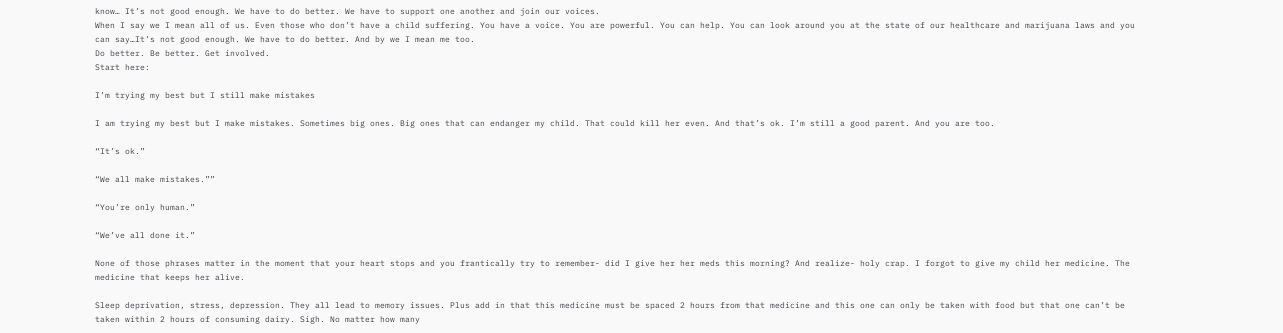know… It’s not good enough. We have to do better. We have to support one another and join our voices.
When I say we I mean all of us. Even those who don’t have a child suffering. You have a voice. You are powerful. You can help. You can look around you at the state of our healthcare and marijuana laws and you can say…It’s not good enough. We have to do better. And by we I mean me too.
Do better. Be better. Get involved.
Start here:

I’m trying my best but I still make mistakes

I am trying my best but I make mistakes. Sometimes big ones. Big ones that can endanger my child. That could kill her even. And that’s ok. I’m still a good parent. And you are too.

“It’s ok.”

“We all make mistakes.””

“You’re only human.”

“We’ve all done it.”

None of those phrases matter in the moment that your heart stops and you frantically try to remember- did I give her her meds this morning? And realize- holy crap. I forgot to give my child her medicine. The medicine that keeps her alive.

Sleep deprivation, stress, depression. They all lead to memory issues. Plus add in that this medicine must be spaced 2 hours from that medicine and this one can only be taken with food but that one can’t be taken within 2 hours of consuming dairy. Sigh. No matter how many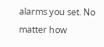alarms you set. No matter how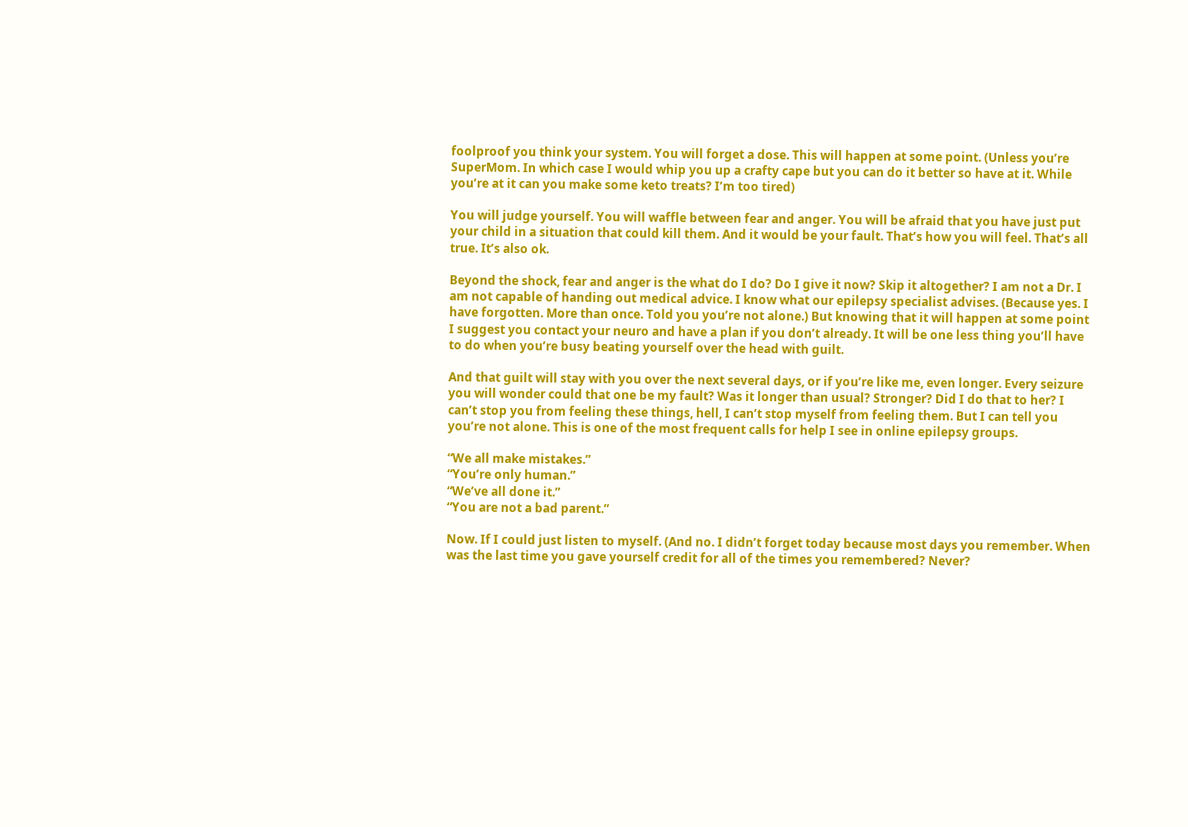foolproof you think your system. You will forget a dose. This will happen at some point. (Unless you’re SuperMom. In which case I would whip you up a crafty cape but you can do it better so have at it. While you’re at it can you make some keto treats? I’m too tired)

You will judge yourself. You will waffle between fear and anger. You will be afraid that you have just put your child in a situation that could kill them. And it would be your fault. That’s how you will feel. That’s all true. It’s also ok.

Beyond the shock, fear and anger is the what do I do? Do I give it now? Skip it altogether? I am not a Dr. I am not capable of handing out medical advice. I know what our epilepsy specialist advises. (Because yes. I have forgotten. More than once. Told you you’re not alone.) But knowing that it will happen at some point I suggest you contact your neuro and have a plan if you don’t already. It will be one less thing you’ll have to do when you’re busy beating yourself over the head with guilt.

And that guilt will stay with you over the next several days, or if you’re like me, even longer. Every seizure you will wonder could that one be my fault? Was it longer than usual? Stronger? Did I do that to her? I can’t stop you from feeling these things, hell, I can’t stop myself from feeling them. But I can tell you you’re not alone. This is one of the most frequent calls for help I see in online epilepsy groups.

“We all make mistakes.”
“You’re only human.”
“We’ve all done it.”
“You are not a bad parent.”

Now. If I could just listen to myself. (And no. I didn’t forget today because most days you remember. When was the last time you gave yourself credit for all of the times you remembered? Never?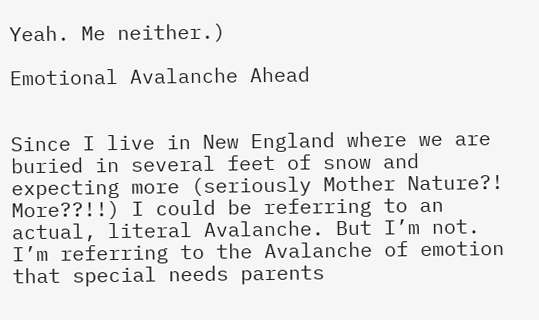Yeah. Me neither.)

Emotional Avalanche Ahead


Since I live in New England where we are buried in several feet of snow and expecting more (seriously Mother Nature?! More??!!) I could be referring to an actual, literal Avalanche. But I’m not. I’m referring to the Avalanche of emotion that special needs parents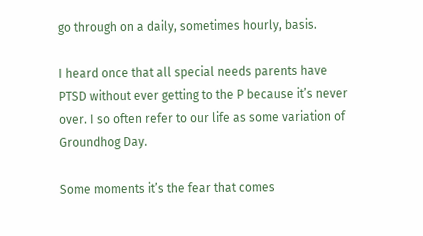go through on a daily, sometimes hourly, basis.

I heard once that all special needs parents have PTSD without ever getting to the P because it’s never over. I so often refer to our life as some variation of Groundhog Day.

Some moments it’s the fear that comes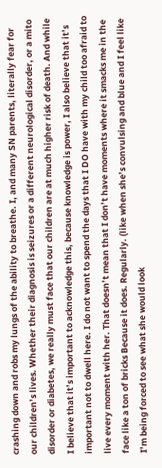crashing down and robs my lungs of the ability to breathe. I, and many SN parents, literally fear for our children’s lives. Whether their diagnosis is seizures or a different neurological disorder, or a mito disorder or diabetes, we really must face that our children are at much higher risk of death. And while I believe that it’s important to acknowledge this, because knowledge is power, I also believe that it’s important not to dwell here. I do not want to spend the days that I DO have with my child too afraid to live every moment with her. That doesn’t mean that I don’t have moments where it smacks me in the face like a ton of bricks Because it does. Regularly. (like when she’s convulsing and blue and I feel like I’m being forced to see what she would look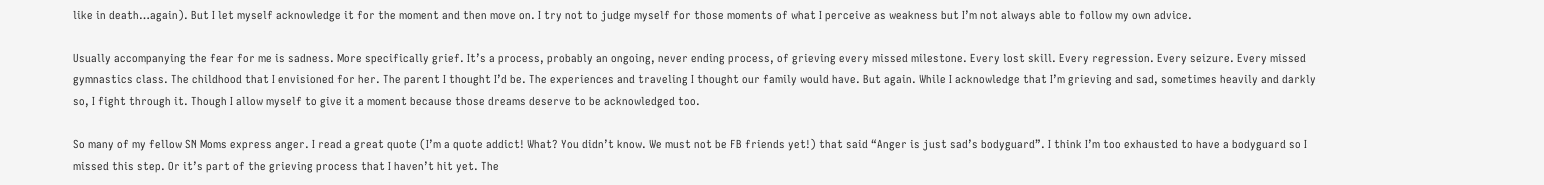like in death…again). But I let myself acknowledge it for the moment and then move on. I try not to judge myself for those moments of what I perceive as weakness but I’m not always able to follow my own advice.

Usually accompanying the fear for me is sadness. More specifically grief. It’s a process, probably an ongoing, never ending process, of grieving every missed milestone. Every lost skill. Every regression. Every seizure. Every missed gymnastics class. The childhood that I envisioned for her. The parent I thought I’d be. The experiences and traveling I thought our family would have. But again. While I acknowledge that I’m grieving and sad, sometimes heavily and darkly so, I fight through it. Though I allow myself to give it a moment because those dreams deserve to be acknowledged too.

So many of my fellow SN Moms express anger. I read a great quote (I’m a quote addict! What? You didn’t know. We must not be FB friends yet!) that said “Anger is just sad’s bodyguard”. I think I’m too exhausted to have a bodyguard so I missed this step. Or it’s part of the grieving process that I haven’t hit yet. The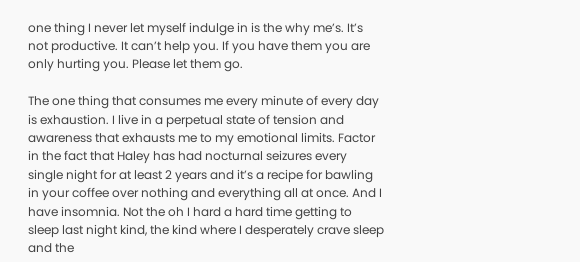one thing I never let myself indulge in is the why me’s. It’s not productive. It can’t help you. If you have them you are only hurting you. Please let them go.

The one thing that consumes me every minute of every day is exhaustion. I live in a perpetual state of tension and awareness that exhausts me to my emotional limits. Factor in the fact that Haley has had nocturnal seizures every single night for at least 2 years and it’s a recipe for bawling in your coffee over nothing and everything all at once. And I have insomnia. Not the oh I hard a hard time getting to sleep last night kind, the kind where I desperately crave sleep and the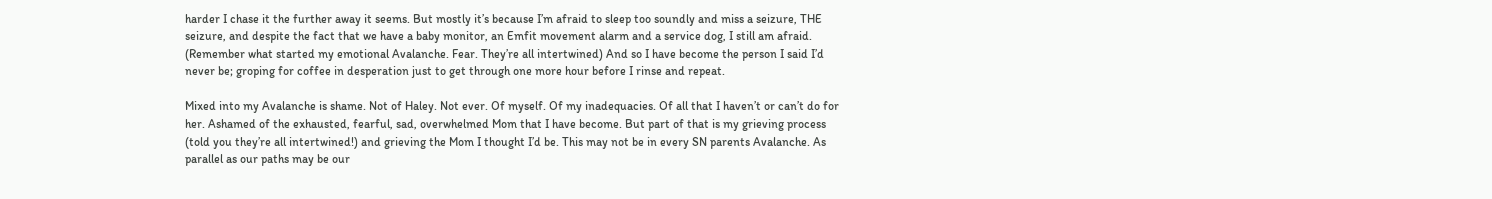harder I chase it the further away it seems. But mostly it’s because I’m afraid to sleep too soundly and miss a seizure, THE seizure, and despite the fact that we have a baby monitor, an Emfit movement alarm and a service dog, I still am afraid. (Remember what started my emotional Avalanche. Fear. They’re all intertwined) And so I have become the person I said I’d never be; groping for coffee in desperation just to get through one more hour before I rinse and repeat.

Mixed into my Avalanche is shame. Not of Haley. Not ever. Of myself. Of my inadequacies. Of all that I haven’t or can’t do for her. Ashamed of the exhausted, fearful, sad, overwhelmed Mom that I have become. But part of that is my grieving process (told you they’re all intertwined!) and grieving the Mom I thought I’d be. This may not be in every SN parents Avalanche. As parallel as our paths may be our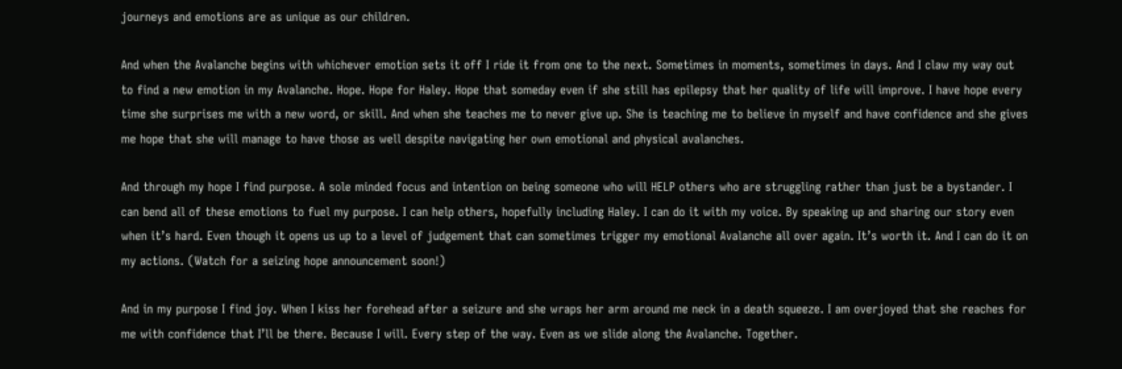journeys and emotions are as unique as our children.

And when the Avalanche begins with whichever emotion sets it off I ride it from one to the next. Sometimes in moments, sometimes in days. And I claw my way out to find a new emotion in my Avalanche. Hope. Hope for Haley. Hope that someday even if she still has epilepsy that her quality of life will improve. I have hope every time she surprises me with a new word, or skill. And when she teaches me to never give up. She is teaching me to believe in myself and have confidence and she gives me hope that she will manage to have those as well despite navigating her own emotional and physical avalanches.

And through my hope I find purpose. A sole minded focus and intention on being someone who will HELP others who are struggling rather than just be a bystander. I can bend all of these emotions to fuel my purpose. I can help others, hopefully including Haley. I can do it with my voice. By speaking up and sharing our story even when it’s hard. Even though it opens us up to a level of judgement that can sometimes trigger my emotional Avalanche all over again. It’s worth it. And I can do it on my actions. (Watch for a seizing hope announcement soon!)

And in my purpose I find joy. When I kiss her forehead after a seizure and she wraps her arm around me neck in a death squeeze. I am overjoyed that she reaches for me with confidence that I’ll be there. Because I will. Every step of the way. Even as we slide along the Avalanche. Together.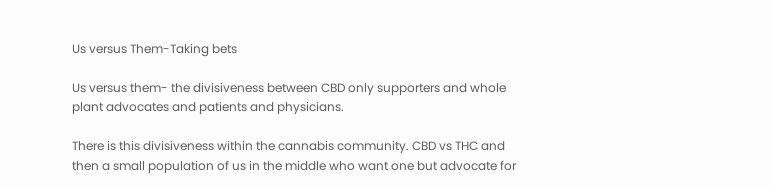Us versus Them-Taking bets

Us versus them- the divisiveness between CBD only supporters and whole plant advocates and patients and physicians.

There is this divisiveness within the cannabis community. CBD vs THC and then a small population of us in the middle who want one but advocate for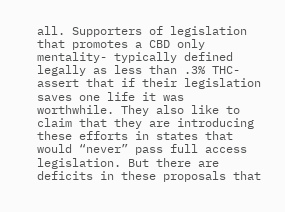all. Supporters of legislation that promotes a CBD only mentality- typically defined legally as less than .3% THC- assert that if their legislation saves one life it was worthwhile. They also like to claim that they are introducing these efforts in states that would “never” pass full access legislation. But there are deficits in these proposals that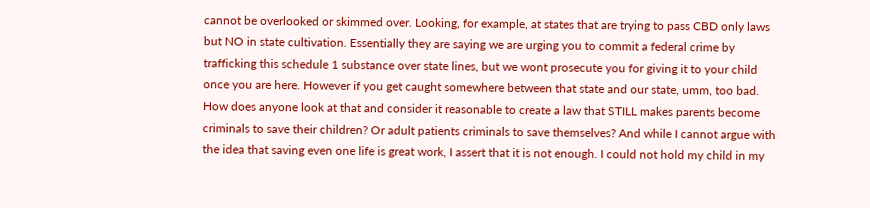cannot be overlooked or skimmed over. Looking, for example, at states that are trying to pass CBD only laws but NO in state cultivation. Essentially they are saying we are urging you to commit a federal crime by trafficking this schedule 1 substance over state lines, but we wont prosecute you for giving it to your child once you are here. However if you get caught somewhere between that state and our state, umm, too bad. How does anyone look at that and consider it reasonable to create a law that STILL makes parents become criminals to save their children? Or adult patients criminals to save themselves? And while I cannot argue with the idea that saving even one life is great work, I assert that it is not enough. I could not hold my child in my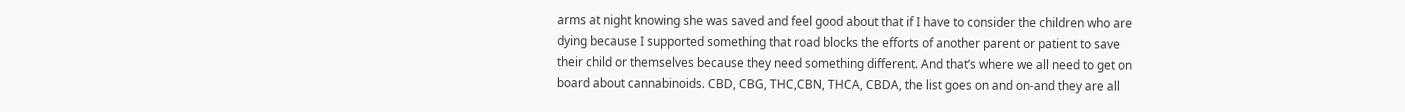arms at night knowing she was saved and feel good about that if I have to consider the children who are dying because I supported something that road blocks the efforts of another parent or patient to save their child or themselves because they need something different. And that’s where we all need to get on board about cannabinoids. CBD, CBG, THC,CBN, THCA, CBDA, the list goes on and on-and they are all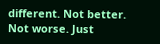different. Not better. Not worse. Just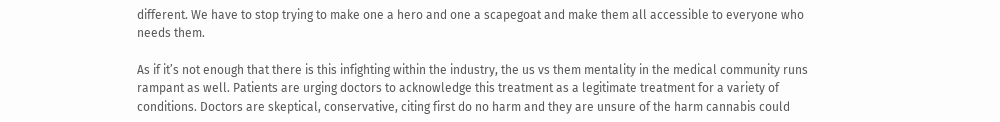different. We have to stop trying to make one a hero and one a scapegoat and make them all accessible to everyone who needs them.

As if it’s not enough that there is this infighting within the industry, the us vs them mentality in the medical community runs rampant as well. Patients are urging doctors to acknowledge this treatment as a legitimate treatment for a variety of conditions. Doctors are skeptical, conservative, citing first do no harm and they are unsure of the harm cannabis could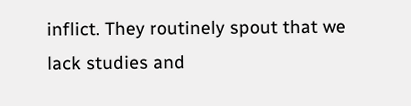inflict. They routinely spout that we lack studies and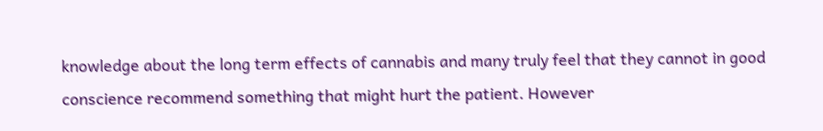knowledge about the long term effects of cannabis and many truly feel that they cannot in good conscience recommend something that might hurt the patient. However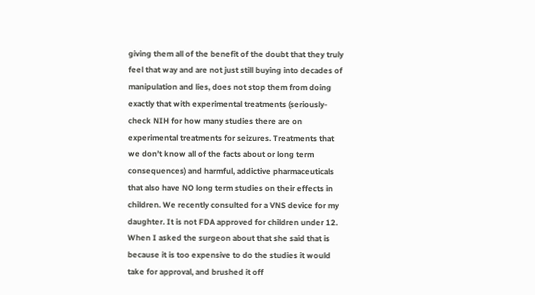giving them all of the benefit of the doubt that they truly feel that way and are not just still buying into decades of manipulation and lies, does not stop them from doing exactly that with experimental treatments (seriously-check NIH for how many studies there are on experimental treatments for seizures. Treatments that we don’t know all of the facts about or long term consequences) and harmful, addictive pharmaceuticals that also have NO long term studies on their effects in children. We recently consulted for a VNS device for my daughter. It is not FDA approved for children under 12. When I asked the surgeon about that she said that is because it is too expensive to do the studies it would take for approval, and brushed it off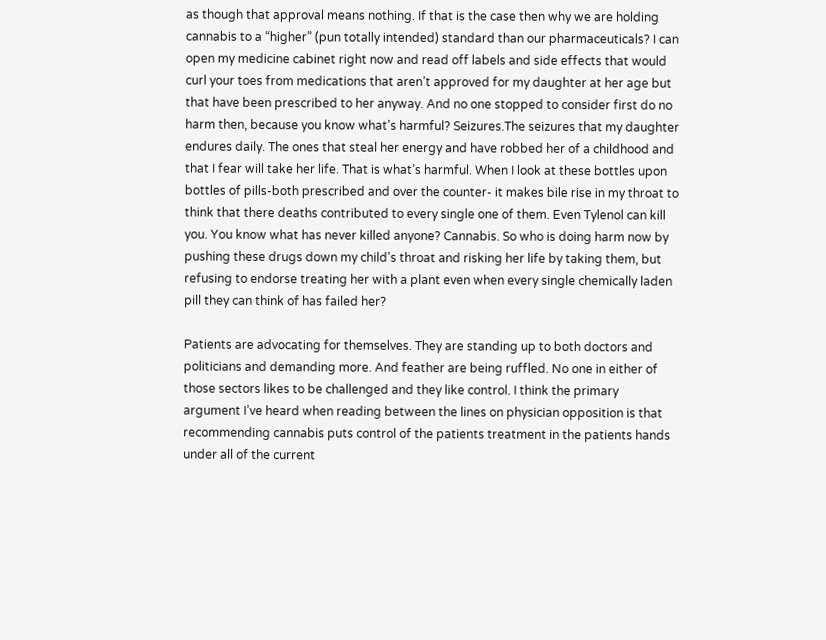as though that approval means nothing. If that is the case then why we are holding cannabis to a “higher” (pun totally intended) standard than our pharmaceuticals? I can open my medicine cabinet right now and read off labels and side effects that would curl your toes from medications that aren’t approved for my daughter at her age but that have been prescribed to her anyway. And no one stopped to consider first do no harm then, because you know what’s harmful? Seizures.The seizures that my daughter endures daily. The ones that steal her energy and have robbed her of a childhood and that I fear will take her life. That is what’s harmful. When I look at these bottles upon bottles of pills-both prescribed and over the counter- it makes bile rise in my throat to think that there deaths contributed to every single one of them. Even Tylenol can kill you. You know what has never killed anyone? Cannabis. So who is doing harm now by pushing these drugs down my child’s throat and risking her life by taking them, but refusing to endorse treating her with a plant even when every single chemically laden pill they can think of has failed her?

Patients are advocating for themselves. They are standing up to both doctors and politicians and demanding more. And feather are being ruffled. No one in either of those sectors likes to be challenged and they like control. I think the primary argument I’ve heard when reading between the lines on physician opposition is that recommending cannabis puts control of the patients treatment in the patients hands under all of the current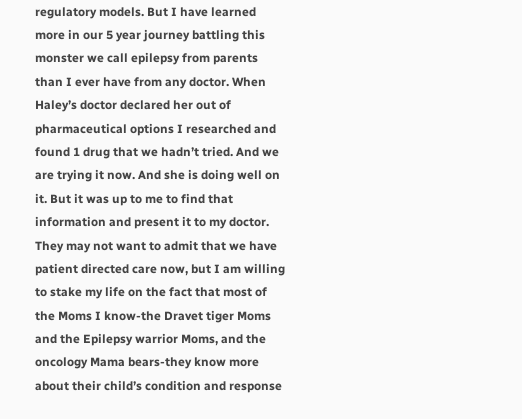regulatory models. But I have learned more in our 5 year journey battling this monster we call epilepsy from parents than I ever have from any doctor. When Haley’s doctor declared her out of pharmaceutical options I researched and found 1 drug that we hadn’t tried. And we are trying it now. And she is doing well on it. But it was up to me to find that information and present it to my doctor. They may not want to admit that we have patient directed care now, but I am willing to stake my life on the fact that most of the Moms I know-the Dravet tiger Moms and the Epilepsy warrior Moms, and the oncology Mama bears-they know more about their child’s condition and response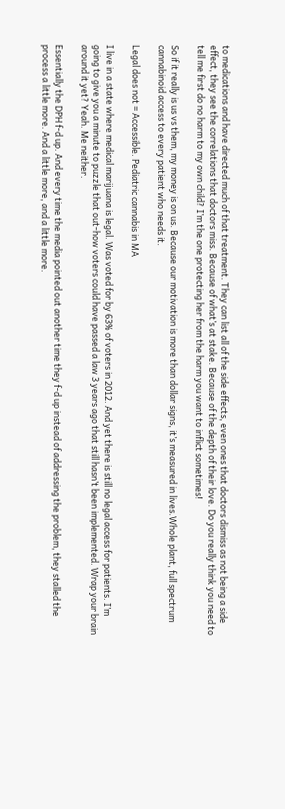to medications and have directed much of that treatment. They can list all of the side effects, even ones that doctors dismiss as not being a side effect, they see the correlations that doctors miss. Because of what’s at stake. Because of the depth of their love. Do you really think you need to tell me first do no harm to my own child? I’m the one protecting her from the harm you want to inflict sometimes!

So if it really is us vs them, my money is on us. Because our motivation is more than dollar signs, it’s measured in lives.Whole plant, full spectrum cannabinoid access to every patient who needs it.

Legal does not = Accessible. Pediatric cannabis in MA

I live in a state where medical marijuana is legal. Was voted for by 63% of voters in 2012. And yet there is still no legal access for patients. I’m going to give you a minute to puzzle that out-how voters could have passed a law 3 years ago that still hasn’t been implemented. Wrap your brain around it yet? Yeah. Me neither.

Essentially the DPH f-d up. And every time the media pointed out another time they f-d up instead of addressing the problem, they stalled the process a little more. And a little more, and a little more.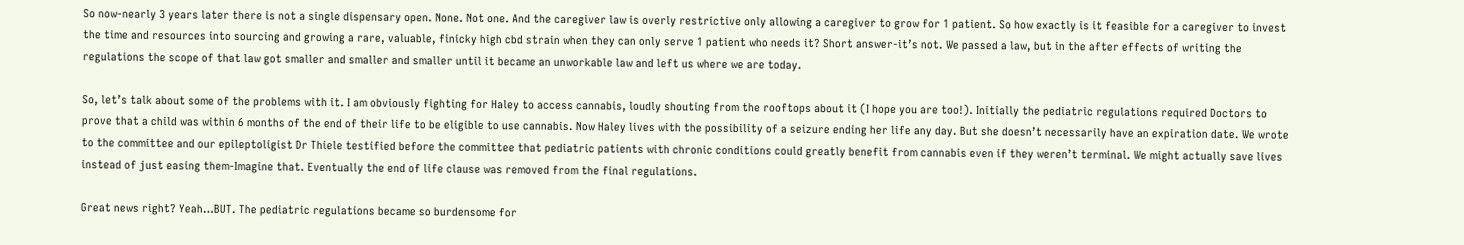So now-nearly 3 years later there is not a single dispensary open. None. Not one. And the caregiver law is overly restrictive only allowing a caregiver to grow for 1 patient. So how exactly is it feasible for a caregiver to invest the time and resources into sourcing and growing a rare, valuable, finicky high cbd strain when they can only serve 1 patient who needs it? Short answer-it’s not. We passed a law, but in the after effects of writing the regulations the scope of that law got smaller and smaller and smaller until it became an unworkable law and left us where we are today.

So, let’s talk about some of the problems with it. I am obviously fighting for Haley to access cannabis, loudly shouting from the rooftops about it (I hope you are too!). Initially the pediatric regulations required Doctors to prove that a child was within 6 months of the end of their life to be eligible to use cannabis. Now Haley lives with the possibility of a seizure ending her life any day. But she doesn’t necessarily have an expiration date. We wrote to the committee and our epileptoligist Dr Thiele testified before the committee that pediatric patients with chronic conditions could greatly benefit from cannabis even if they weren’t terminal. We might actually save lives instead of just easing them-Imagine that. Eventually the end of life clause was removed from the final regulations.

Great news right? Yeah…BUT. The pediatric regulations became so burdensome for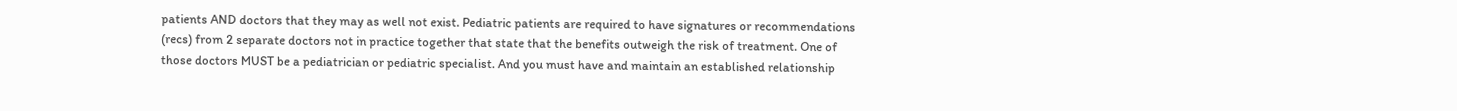patients AND doctors that they may as well not exist. Pediatric patients are required to have signatures or recommendations (recs) from 2 separate doctors not in practice together that state that the benefits outweigh the risk of treatment. One of those doctors MUST be a pediatrician or pediatric specialist. And you must have and maintain an established relationship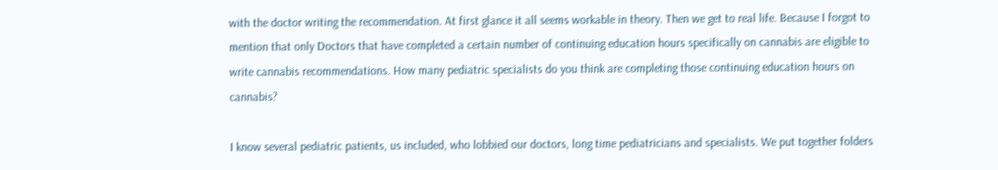with the doctor writing the recommendation. At first glance it all seems workable in theory. Then we get to real life. Because I forgot to mention that only Doctors that have completed a certain number of continuing education hours specifically on cannabis are eligible to write cannabis recommendations. How many pediatric specialists do you think are completing those continuing education hours on cannabis?

I know several pediatric patients, us included, who lobbied our doctors, long time pediatricians and specialists. We put together folders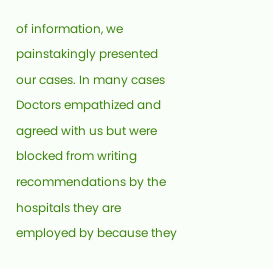of information, we painstakingly presented our cases. In many cases Doctors empathized and agreed with us but were blocked from writing recommendations by the hospitals they are employed by because they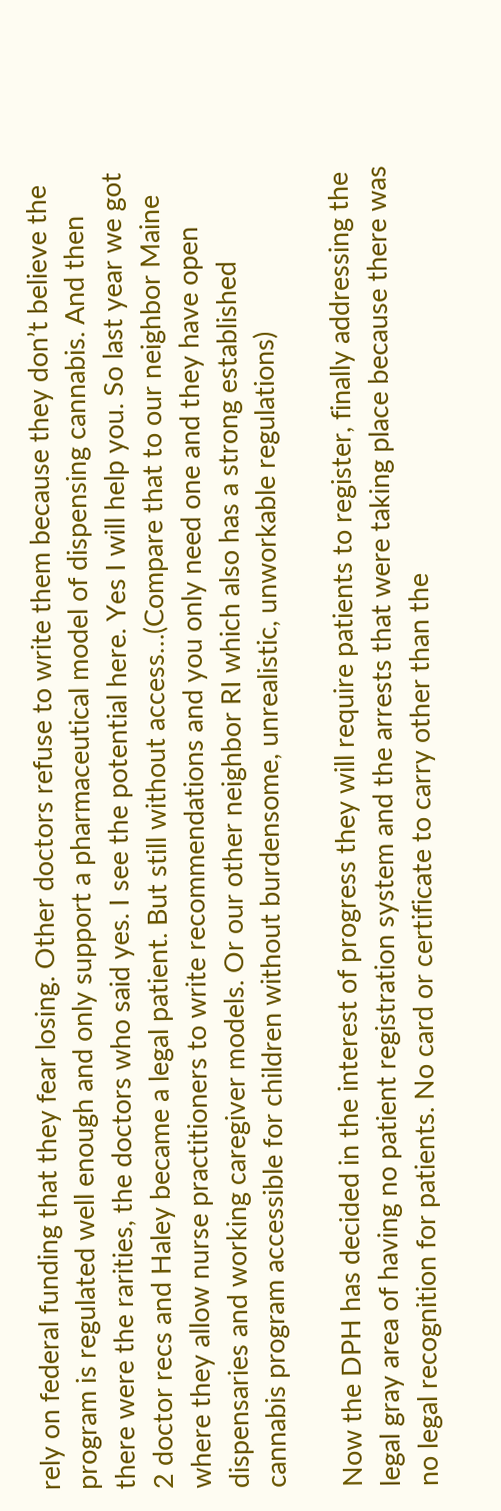rely on federal funding that they fear losing. Other doctors refuse to write them because they don’t believe the program is regulated well enough and only support a pharmaceutical model of dispensing cannabis. And then there were the rarities, the doctors who said yes. I see the potential here. Yes I will help you. So last year we got 2 doctor recs and Haley became a legal patient. But still without access…(Compare that to our neighbor Maine where they allow nurse practitioners to write recommendations and you only need one and they have open dispensaries and working caregiver models. Or our other neighbor RI which also has a strong established cannabis program accessible for children without burdensome, unrealistic, unworkable regulations)

Now the DPH has decided in the interest of progress they will require patients to register, finally addressing the legal gray area of having no patient registration system and the arrests that were taking place because there was no legal recognition for patients. No card or certificate to carry other than the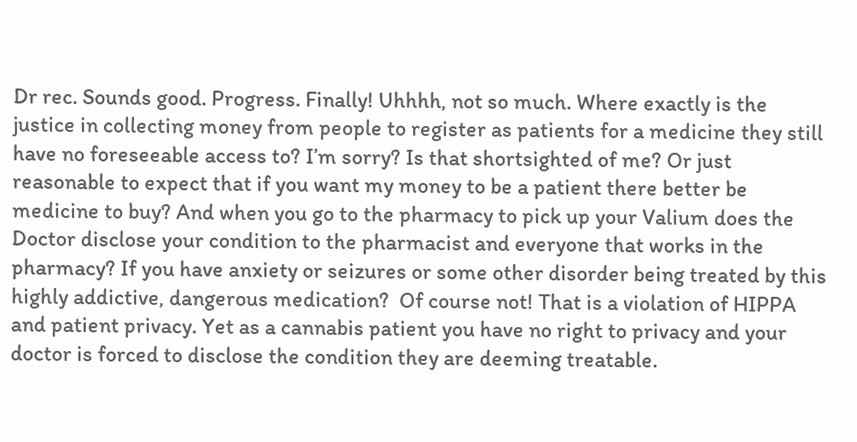Dr rec. Sounds good. Progress. Finally! Uhhhh, not so much. Where exactly is the justice in collecting money from people to register as patients for a medicine they still have no foreseeable access to? I’m sorry? Is that shortsighted of me? Or just reasonable to expect that if you want my money to be a patient there better be medicine to buy? And when you go to the pharmacy to pick up your Valium does the Doctor disclose your condition to the pharmacist and everyone that works in the pharmacy? If you have anxiety or seizures or some other disorder being treated by this highly addictive, dangerous medication?  Of course not! That is a violation of HIPPA and patient privacy. Yet as a cannabis patient you have no right to privacy and your doctor is forced to disclose the condition they are deeming treatable.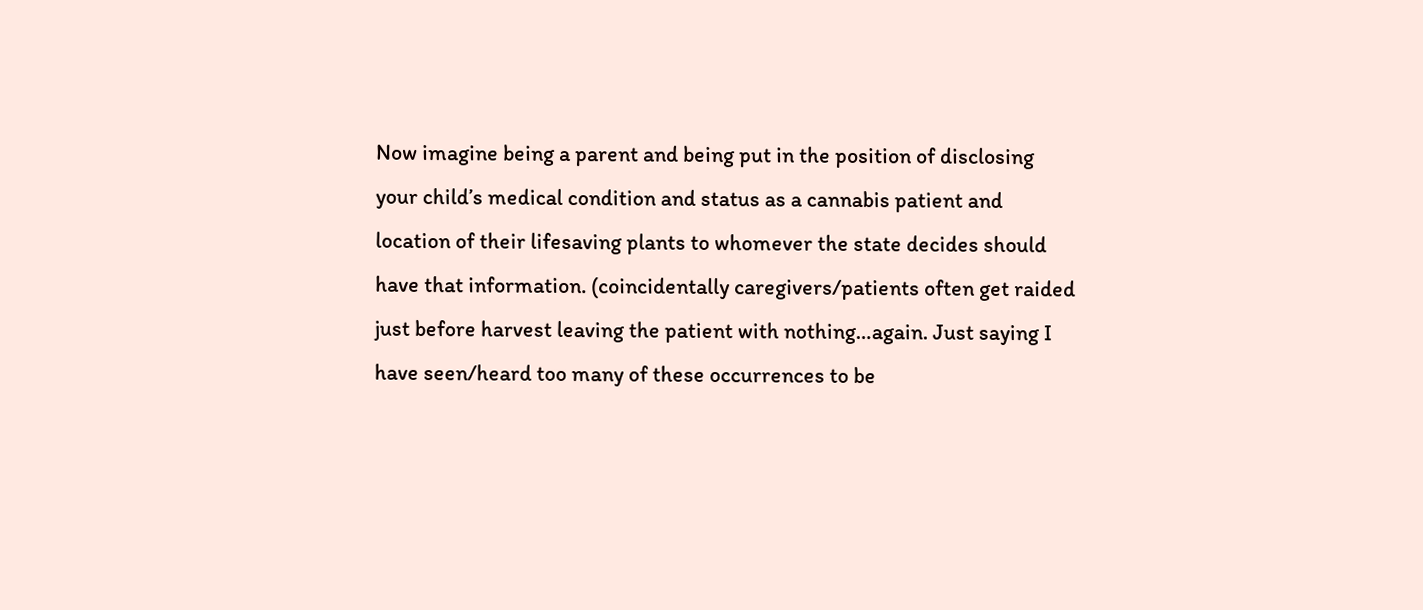Now imagine being a parent and being put in the position of disclosing your child’s medical condition and status as a cannabis patient and location of their lifesaving plants to whomever the state decides should have that information. (coincidentally caregivers/patients often get raided just before harvest leaving the patient with nothing…again. Just saying I have seen/heard too many of these occurrences to be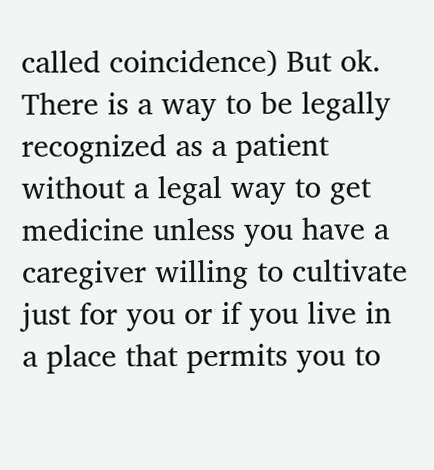called coincidence) But ok. There is a way to be legally recognized as a patient without a legal way to get medicine unless you have a caregiver willing to cultivate just for you or if you live in a place that permits you to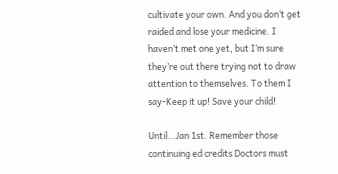cultivate your own. And you don’t get raided and lose your medicine. I haven’t met one yet, but I’m sure they’re out there trying not to draw attention to themselves. To them I say-Keep it up! Save your child!

Until…Jan 1st. Remember those continuing ed credits Doctors must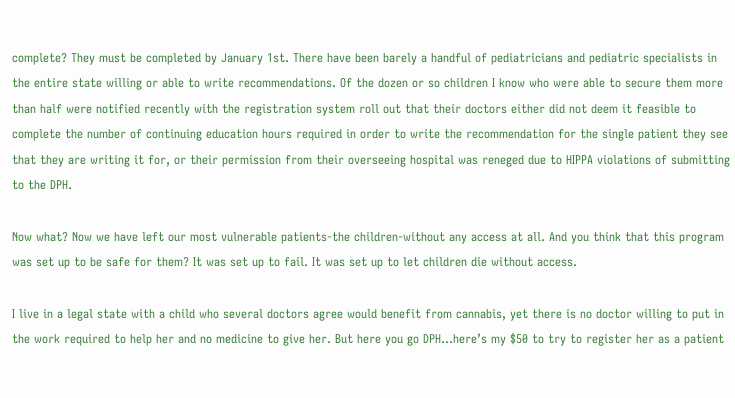complete? They must be completed by January 1st. There have been barely a handful of pediatricians and pediatric specialists in the entire state willing or able to write recommendations. Of the dozen or so children I know who were able to secure them more than half were notified recently with the registration system roll out that their doctors either did not deem it feasible to complete the number of continuing education hours required in order to write the recommendation for the single patient they see that they are writing it for, or their permission from their overseeing hospital was reneged due to HIPPA violations of submitting to the DPH.

Now what? Now we have left our most vulnerable patients-the children-without any access at all. And you think that this program was set up to be safe for them? It was set up to fail. It was set up to let children die without access.

I live in a legal state with a child who several doctors agree would benefit from cannabis, yet there is no doctor willing to put in the work required to help her and no medicine to give her. But here you go DPH…here’s my $50 to try to register her as a patient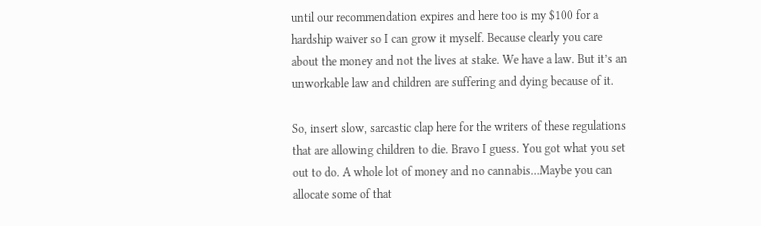until our recommendation expires and here too is my $100 for a hardship waiver so I can grow it myself. Because clearly you care about the money and not the lives at stake. We have a law. But it’s an unworkable law and children are suffering and dying because of it.

So, insert slow, sarcastic clap here for the writers of these regulations that are allowing children to die. Bravo I guess. You got what you set out to do. A whole lot of money and no cannabis…Maybe you can allocate some of that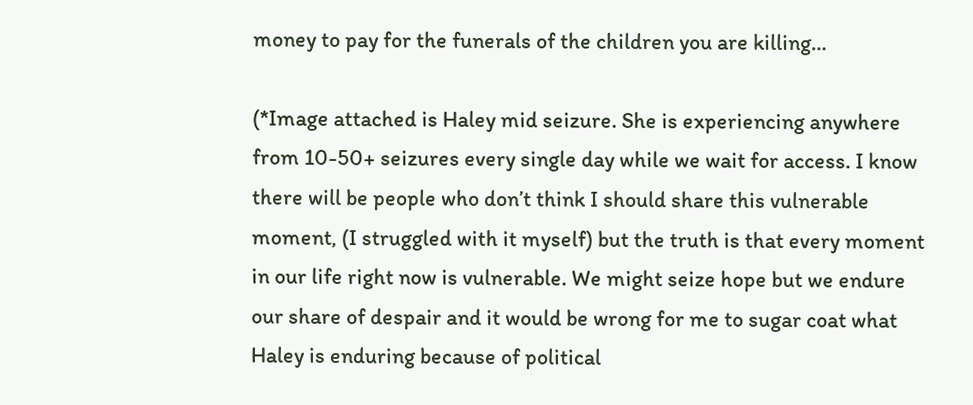money to pay for the funerals of the children you are killing…

(*Image attached is Haley mid seizure. She is experiencing anywhere from 10-50+ seizures every single day while we wait for access. I know there will be people who don’t think I should share this vulnerable moment, (I struggled with it myself) but the truth is that every moment in our life right now is vulnerable. We might seize hope but we endure our share of despair and it would be wrong for me to sugar coat what Haley is enduring because of political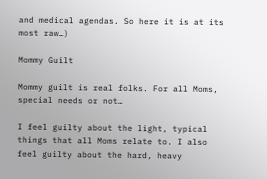and medical agendas. So here it is at its most raw…)

Mommy Guilt

Mommy guilt is real folks. For all Moms, special needs or not…

I feel guilty about the light, typical things that all Moms relate to. I also feel guilty about the hard, heavy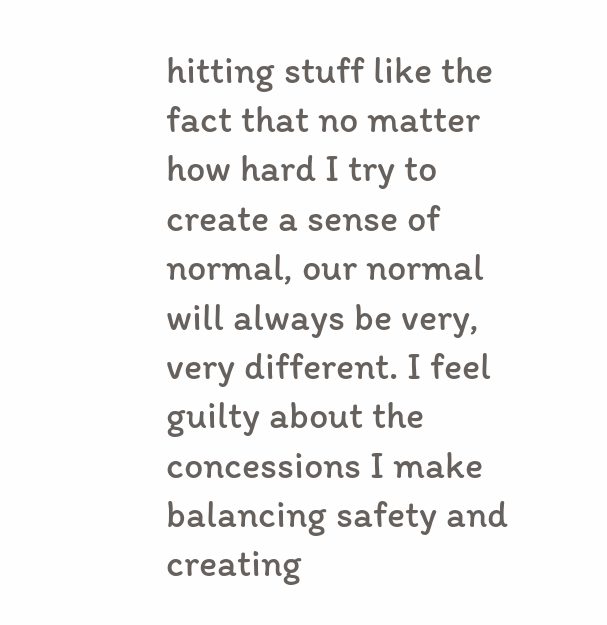hitting stuff like the fact that no matter how hard I try to create a sense of normal, our normal will always be very, very different. I feel guilty about the concessions I make balancing safety and creating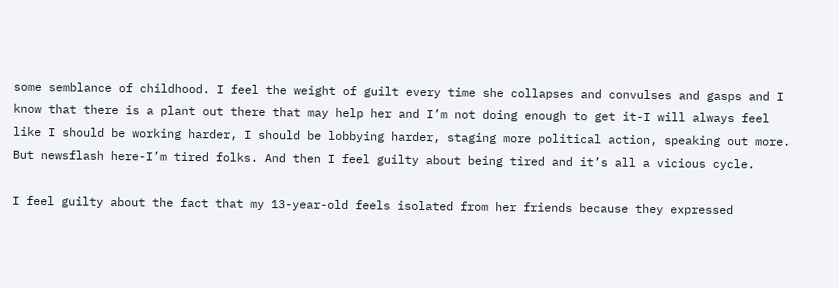some semblance of childhood. I feel the weight of guilt every time she collapses and convulses and gasps and I know that there is a plant out there that may help her and I’m not doing enough to get it-I will always feel like I should be working harder, I should be lobbying harder, staging more political action, speaking out more. But newsflash here-I’m tired folks. And then I feel guilty about being tired and it’s all a vicious cycle.

I feel guilty about the fact that my 13-year-old feels isolated from her friends because they expressed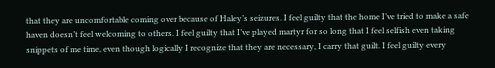that they are uncomfortable coming over because of Haley’s seizures. I feel guilty that the home I’ve tried to make a safe haven doesn’t feel welcoming to others. I feel guilty that I’ve played martyr for so long that I feel selfish even taking snippets of me time, even though logically I recognize that they are necessary, I carry that guilt. I feel guilty every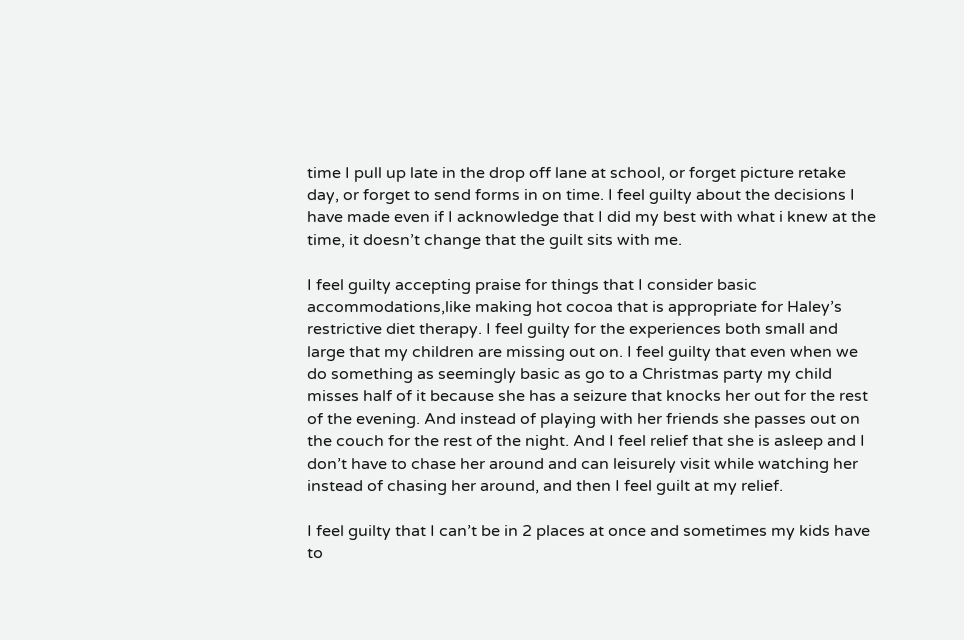time I pull up late in the drop off lane at school, or forget picture retake day, or forget to send forms in on time. I feel guilty about the decisions I have made even if I acknowledge that I did my best with what i knew at the time, it doesn’t change that the guilt sits with me.

I feel guilty accepting praise for things that I consider basic accommodations,like making hot cocoa that is appropriate for Haley’s restrictive diet therapy. I feel guilty for the experiences both small and large that my children are missing out on. I feel guilty that even when we do something as seemingly basic as go to a Christmas party my child misses half of it because she has a seizure that knocks her out for the rest of the evening. And instead of playing with her friends she passes out on the couch for the rest of the night. And I feel relief that she is asleep and I don’t have to chase her around and can leisurely visit while watching her instead of chasing her around, and then I feel guilt at my relief.

I feel guilty that I can’t be in 2 places at once and sometimes my kids have to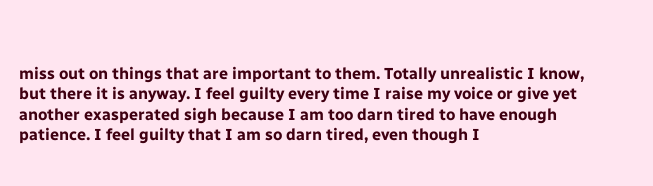miss out on things that are important to them. Totally unrealistic I know, but there it is anyway. I feel guilty every time I raise my voice or give yet another exasperated sigh because I am too darn tired to have enough patience. I feel guilty that I am so darn tired, even though I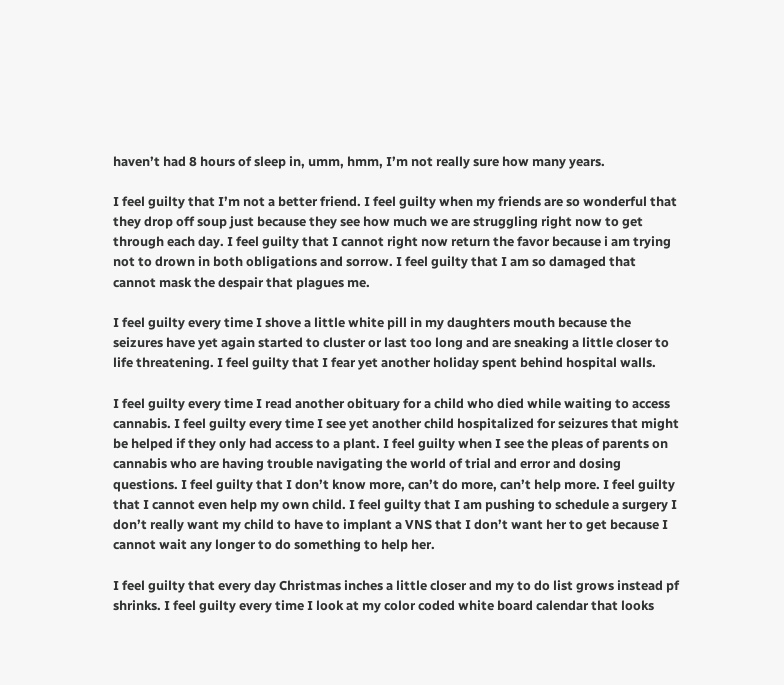haven’t had 8 hours of sleep in, umm, hmm, I’m not really sure how many years.

I feel guilty that I’m not a better friend. I feel guilty when my friends are so wonderful that they drop off soup just because they see how much we are struggling right now to get through each day. I feel guilty that I cannot right now return the favor because i am trying not to drown in both obligations and sorrow. I feel guilty that I am so damaged that  cannot mask the despair that plagues me.

I feel guilty every time I shove a little white pill in my daughters mouth because the seizures have yet again started to cluster or last too long and are sneaking a little closer to life threatening. I feel guilty that I fear yet another holiday spent behind hospital walls.

I feel guilty every time I read another obituary for a child who died while waiting to access cannabis. I feel guilty every time I see yet another child hospitalized for seizures that might be helped if they only had access to a plant. I feel guilty when I see the pleas of parents on cannabis who are having trouble navigating the world of trial and error and dosing questions. I feel guilty that I don’t know more, can’t do more, can’t help more. I feel guilty that I cannot even help my own child. I feel guilty that I am pushing to schedule a surgery I don’t really want my child to have to implant a VNS that I don’t want her to get because I cannot wait any longer to do something to help her.

I feel guilty that every day Christmas inches a little closer and my to do list grows instead pf shrinks. I feel guilty every time I look at my color coded white board calendar that looks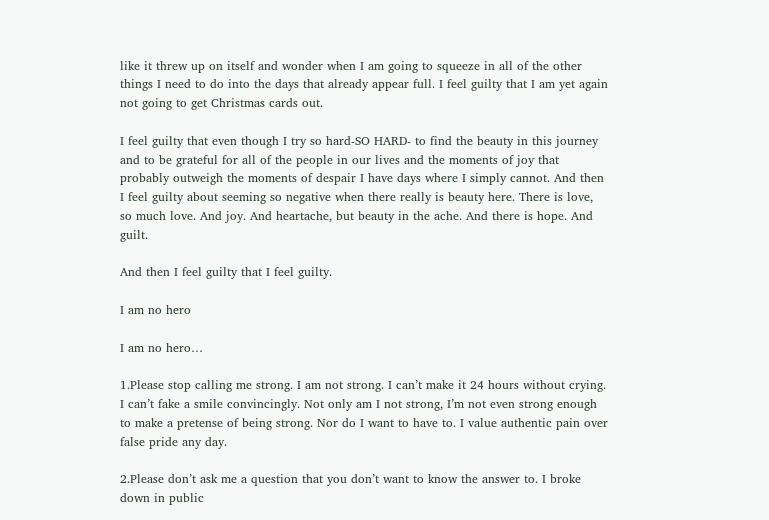like it threw up on itself and wonder when I am going to squeeze in all of the other things I need to do into the days that already appear full. I feel guilty that I am yet again not going to get Christmas cards out.

I feel guilty that even though I try so hard-SO HARD- to find the beauty in this journey and to be grateful for all of the people in our lives and the moments of joy that probably outweigh the moments of despair I have days where I simply cannot. And then I feel guilty about seeming so negative when there really is beauty here. There is love, so much love. And joy. And heartache, but beauty in the ache. And there is hope. And guilt.

And then I feel guilty that I feel guilty.

I am no hero

I am no hero…

1.Please stop calling me strong. I am not strong. I can’t make it 24 hours without crying. I can’t fake a smile convincingly. Not only am I not strong, I’m not even strong enough to make a pretense of being strong. Nor do I want to have to. I value authentic pain over false pride any day.

2.Please don’t ask me a question that you don’t want to know the answer to. I broke down in public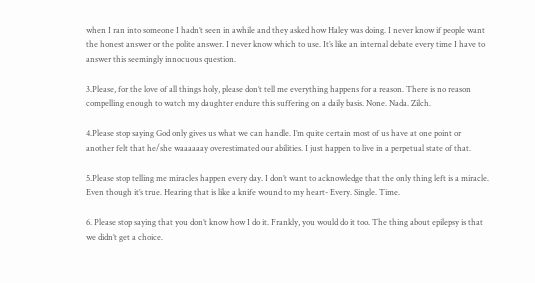when I ran into someone I hadn’t seen in awhile and they asked how Haley was doing. I never know if people want the honest answer or the polite answer. I never know which to use. It’s like an internal debate every time I have to answer this seemingly innocuous question.

3.Please, for the love of all things holy, please don’t tell me everything happens for a reason. There is no reason compelling enough to watch my daughter endure this suffering on a daily basis. None. Nada. Zilch.

4.Please stop saying God only gives us what we can handle. I’m quite certain most of us have at one point or another felt that he/she waaaaaay overestimated our abilities. I just happen to live in a perpetual state of that.

5.Please stop telling me miracles happen every day. I don’t want to acknowledge that the only thing left is a miracle. Even though it’s true. Hearing that is like a knife wound to my heart- Every. Single. Time.

6. Please stop saying that you don’t know how I do it. Frankly, you would do it too. The thing about epilepsy is that we didn’t get a choice.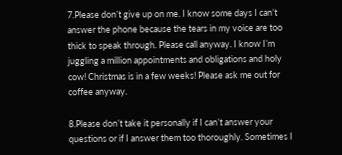7.Please don’t give up on me. I know some days I can’t answer the phone because the tears in my voice are too thick to speak through. Please call anyway. I know I’m juggling a million appointments and obligations and holy cow! Christmas is in a few weeks! Please ask me out for coffee anyway.

8.Please don’t take it personally if I can’t answer your questions or if I answer them too thoroughly. Sometimes I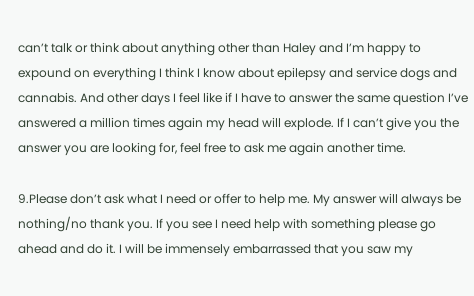can’t talk or think about anything other than Haley and I’m happy to expound on everything I think I know about epilepsy and service dogs and cannabis. And other days I feel like if I have to answer the same question I’ve answered a million times again my head will explode. If I can’t give you the answer you are looking for, feel free to ask me again another time.

9.Please don’t ask what I need or offer to help me. My answer will always be nothing/no thank you. If you see I need help with something please go ahead and do it. I will be immensely embarrassed that you saw my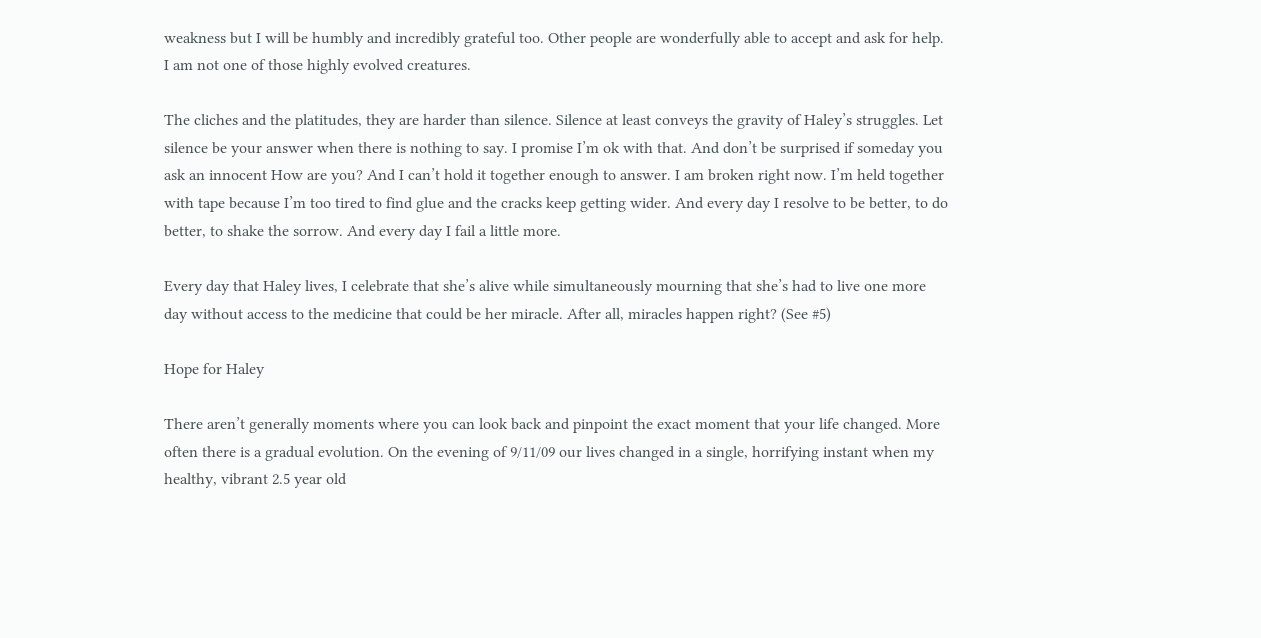weakness but I will be humbly and incredibly grateful too. Other people are wonderfully able to accept and ask for help. I am not one of those highly evolved creatures.

The cliches and the platitudes, they are harder than silence. Silence at least conveys the gravity of Haley’s struggles. Let silence be your answer when there is nothing to say. I promise I’m ok with that. And don’t be surprised if someday you ask an innocent How are you? And I can’t hold it together enough to answer. I am broken right now. I’m held together with tape because I’m too tired to find glue and the cracks keep getting wider. And every day I resolve to be better, to do better, to shake the sorrow. And every day I fail a little more.

Every day that Haley lives, I celebrate that she’s alive while simultaneously mourning that she’s had to live one more day without access to the medicine that could be her miracle. After all, miracles happen right? (See #5)

Hope for Haley

There aren’t generally moments where you can look back and pinpoint the exact moment that your life changed. More often there is a gradual evolution. On the evening of 9/11/09 our lives changed in a single, horrifying instant when my healthy, vibrant 2.5 year old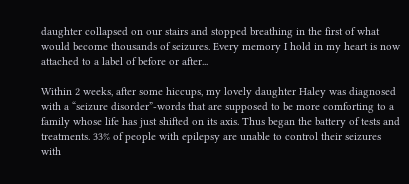daughter collapsed on our stairs and stopped breathing in the first of what would become thousands of seizures. Every memory I hold in my heart is now attached to a label of before or after...

Within 2 weeks, after some hiccups, my lovely daughter Haley was diagnosed with a “seizure disorder”-words that are supposed to be more comforting to a family whose life has just shifted on its axis. Thus began the battery of tests and treatments. 33% of people with epilepsy are unable to control their seizures with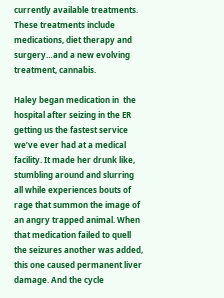currently available treatments. These treatments include medications, diet therapy and surgery…and a new evolving treatment, cannabis.

Haley began medication in  the hospital after seizing in the ER getting us the fastest service we’ve ever had at a medical facility. It made her drunk like, stumbling around and slurring all while experiences bouts of rage that summon the image of an angry trapped animal. When that medication failed to quell the seizures another was added, this one caused permanent liver damage. And the cycle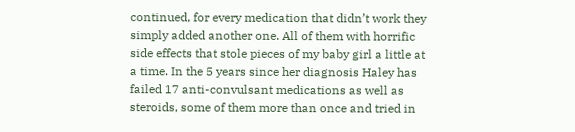continued, for every medication that didn’t work they simply added another one. All of them with horrific side effects that stole pieces of my baby girl a little at a time. In the 5 years since her diagnosis Haley has failed 17 anti-convulsant medications as well as steroids, some of them more than once and tried in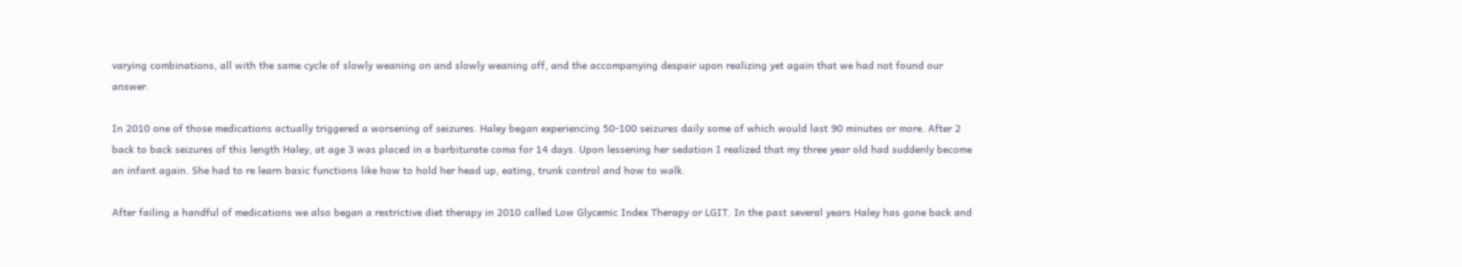varying combinations, all with the same cycle of slowly weaning on and slowly weaning off, and the accompanying despair upon realizing yet again that we had not found our answer.

In 2010 one of those medications actually triggered a worsening of seizures. Haley began experiencing 50-100 seizures daily some of which would last 90 minutes or more. After 2 back to back seizures of this length Haley, at age 3 was placed in a barbiturate coma for 14 days. Upon lessening her sedation I realized that my three year old had suddenly become an infant again. She had to re learn basic functions like how to hold her head up, eating, trunk control and how to walk.

After failing a handful of medications we also began a restrictive diet therapy in 2010 called Low Glycemic Index Therapy or LGIT. In the past several years Haley has gone back and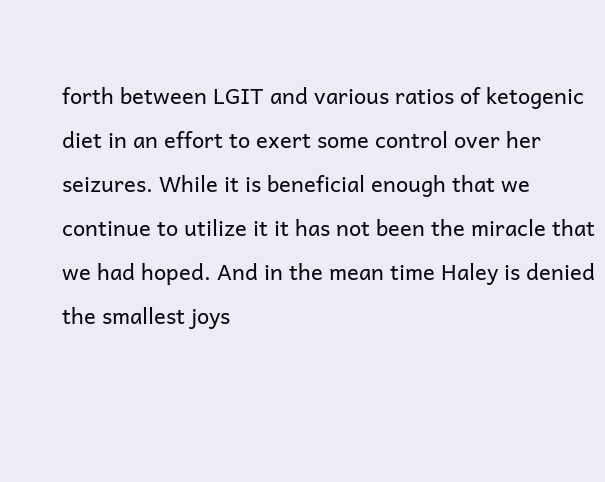forth between LGIT and various ratios of ketogenic diet in an effort to exert some control over her seizures. While it is beneficial enough that we continue to utilize it it has not been the miracle that we had hoped. And in the mean time Haley is denied the smallest joys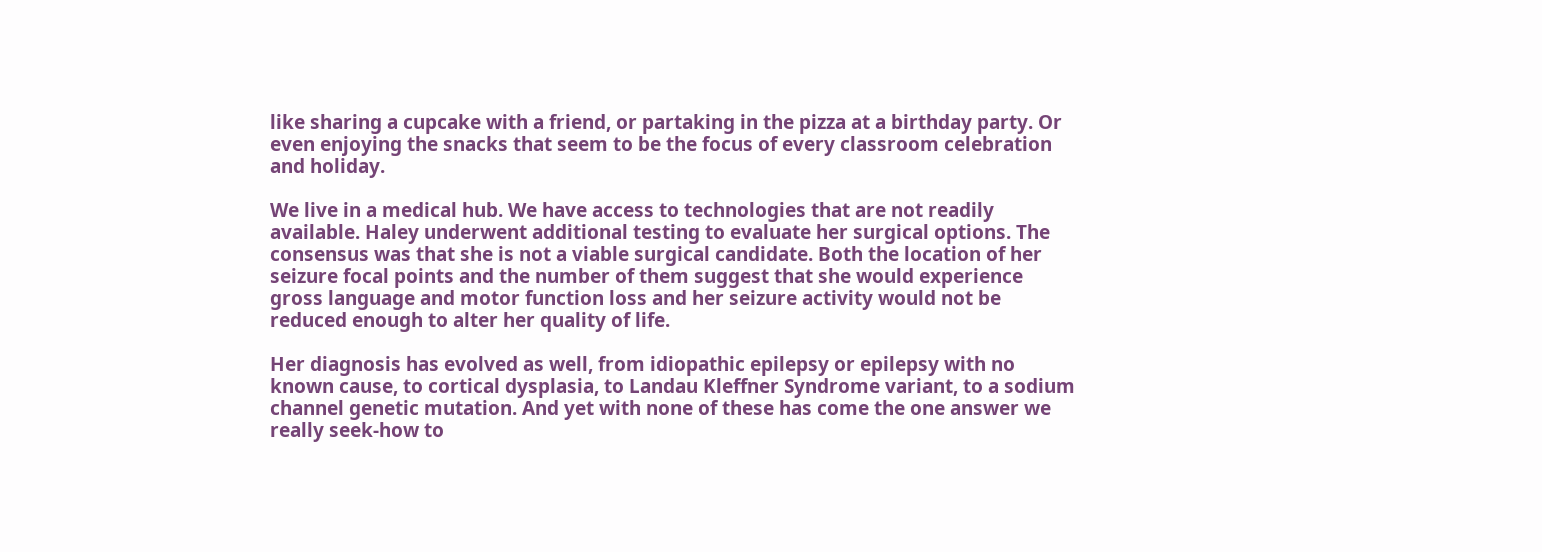like sharing a cupcake with a friend, or partaking in the pizza at a birthday party. Or even enjoying the snacks that seem to be the focus of every classroom celebration and holiday.

We live in a medical hub. We have access to technologies that are not readily available. Haley underwent additional testing to evaluate her surgical options. The consensus was that she is not a viable surgical candidate. Both the location of her seizure focal points and the number of them suggest that she would experience gross language and motor function loss and her seizure activity would not be reduced enough to alter her quality of life.

Her diagnosis has evolved as well, from idiopathic epilepsy or epilepsy with no known cause, to cortical dysplasia, to Landau Kleffner Syndrome variant, to a sodium channel genetic mutation. And yet with none of these has come the one answer we really seek-how to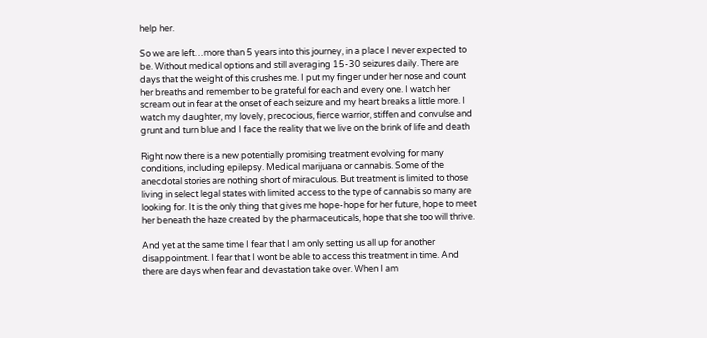help her.

So we are left…more than 5 years into this journey, in a place I never expected to be. Without medical options and still averaging 15-30 seizures daily. There are days that the weight of this crushes me. I put my finger under her nose and count her breaths and remember to be grateful for each and every one. I watch her scream out in fear at the onset of each seizure and my heart breaks a little more. I watch my daughter, my lovely, precocious, fierce warrior, stiffen and convulse and grunt and turn blue and I face the reality that we live on the brink of life and death

Right now there is a new potentially promising treatment evolving for many conditions, including epilepsy. Medical marijuana or cannabis. Some of the anecdotal stories are nothing short of miraculous. But treatment is limited to those living in select legal states with limited access to the type of cannabis so many are looking for. It is the only thing that gives me hope-hope for her future, hope to meet her beneath the haze created by the pharmaceuticals, hope that she too will thrive.

And yet at the same time I fear that I am only setting us all up for another disappointment. I fear that I wont be able to access this treatment in time. And there are days when fear and devastation take over. When I am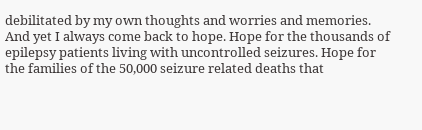debilitated by my own thoughts and worries and memories. And yet I always come back to hope. Hope for the thousands of epilepsy patients living with uncontrolled seizures. Hope for the families of the 50,000 seizure related deaths that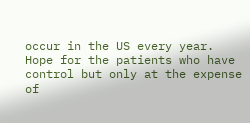occur in the US every year. Hope for the patients who have control but only at the expense of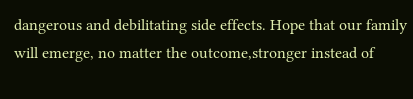dangerous and debilitating side effects. Hope that our family will emerge, no matter the outcome,stronger instead of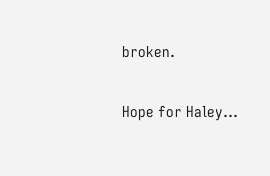broken.

Hope for Haley…